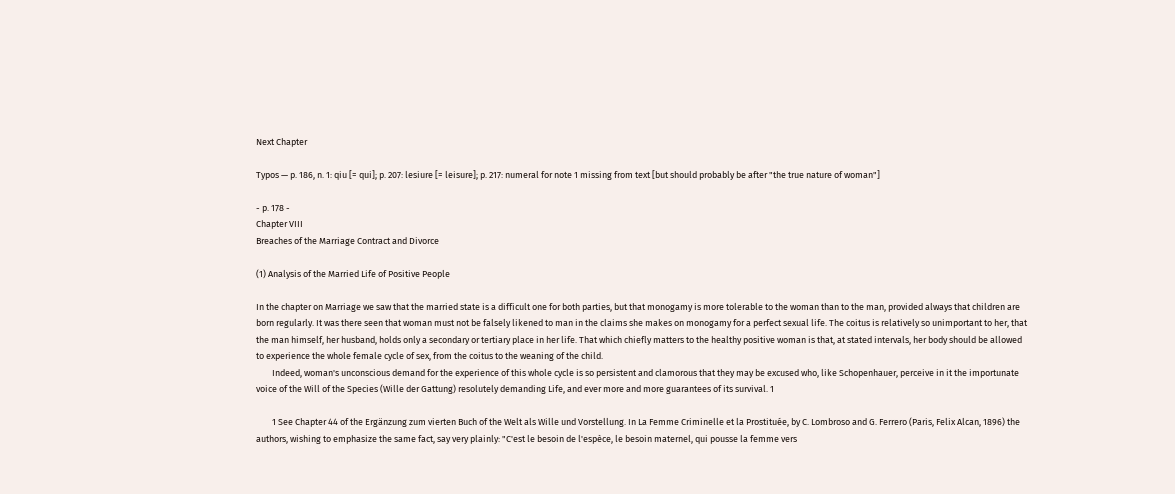Next Chapter

Typos — p. 186, n. 1: qiu [= qui]; p. 207: lesiure [= leisure]; p. 217: numeral for note 1 missing from text [but should probably be after "the true nature of woman"]

- p. 178 -
Chapter VIII
Breaches of the Marriage Contract and Divorce

(1) Analysis of the Married Life of Positive People

In the chapter on Marriage we saw that the married state is a difficult one for both parties, but that monogamy is more tolerable to the woman than to the man, provided always that children are born regularly. It was there seen that woman must not be falsely likened to man in the claims she makes on monogamy for a perfect sexual life. The coitus is relatively so unimportant to her, that the man himself, her husband, holds only a secondary or tertiary place in her life. That which chiefly matters to the healthy positive woman is that, at stated intervals, her body should be allowed to experience the whole female cycle of sex, from the coitus to the weaning of the child.
        Indeed, woman's unconscious demand for the experience of this whole cycle is so persistent and clamorous that they may be excused who, like Schopenhauer, perceive in it the importunate voice of the Will of the Species (Wille der Gattung) resolutely demanding Life, and ever more and more guarantees of its survival. 1

        1 See Chapter 44 of the Ergänzung zum vierten Buch of the Welt als Wille und Vorstellung. In La Femme Criminelle et la Prostituée, by C. Lombroso and G. Ferrero (Paris, Felix Alcan, 1896) the authors, wishing to emphasize the same fact, say very plainly: "C'est le besoin de l'espèce, le besoin maternel, qui pousse la femme vers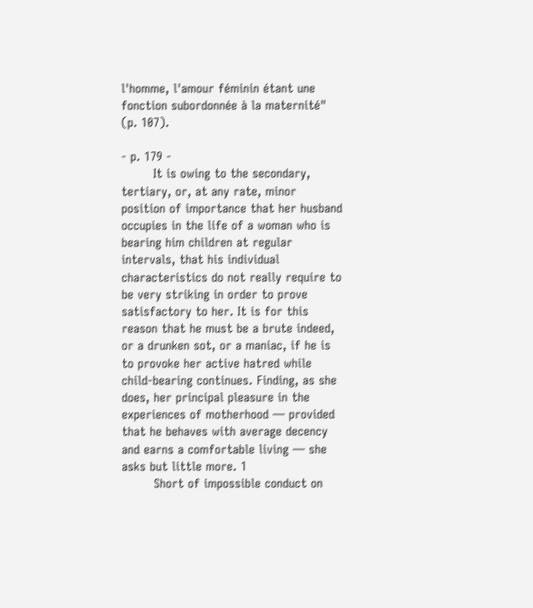l'homme, l'amour féminin étant une fonction subordonnée à la maternité" (p. 107).

- p. 179 -
        It is owing to the secondary, tertiary, or, at any rate, minor position of importance that her husband occupies in the life of a woman who is bearing him children at regular intervals, that his individual characteristics do not really require to be very striking in order to prove satisfactory to her. It is for this reason that he must be a brute indeed, or a drunken sot, or a maniac, if he is to provoke her active hatred while child-bearing continues. Finding, as she does, her principal pleasure in the experiences of motherhood — provided that he behaves with average decency and earns a comfortable living — she asks but little more. 1
        Short of impossible conduct on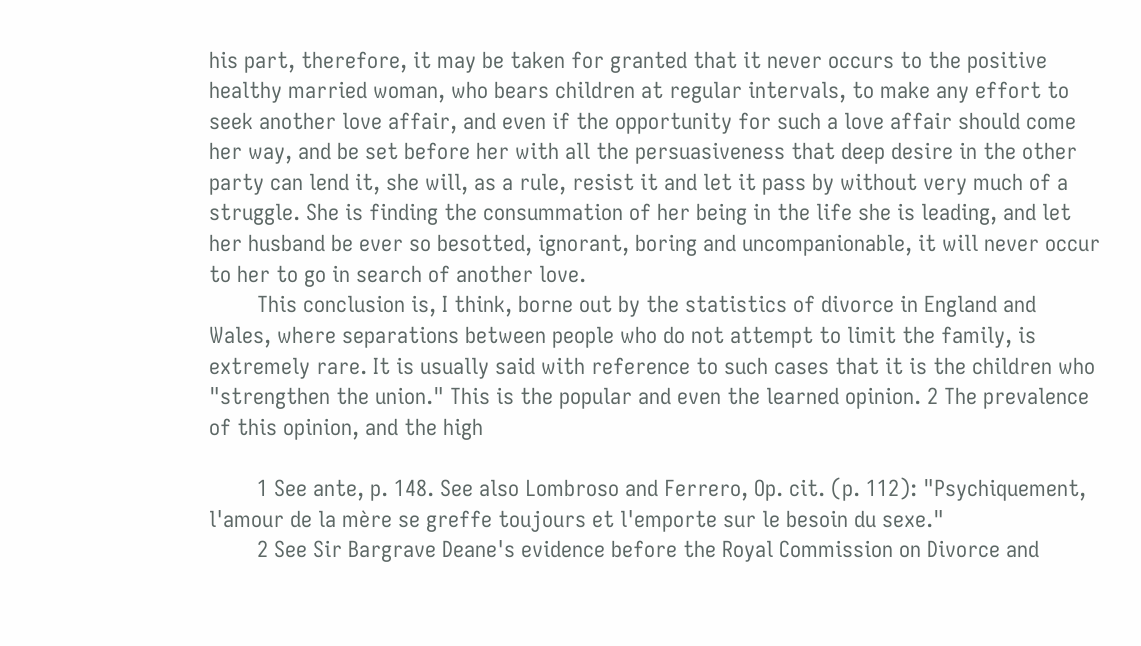his part, therefore, it may be taken for granted that it never occurs to the positive healthy married woman, who bears children at regular intervals, to make any effort to seek another love affair, and even if the opportunity for such a love affair should come her way, and be set before her with all the persuasiveness that deep desire in the other party can lend it, she will, as a rule, resist it and let it pass by without very much of a struggle. She is finding the consummation of her being in the life she is leading, and let her husband be ever so besotted, ignorant, boring and uncompanionable, it will never occur to her to go in search of another love.
        This conclusion is, I think, borne out by the statistics of divorce in England and Wales, where separations between people who do not attempt to limit the family, is extremely rare. It is usually said with reference to such cases that it is the children who "strengthen the union." This is the popular and even the learned opinion. 2 The prevalence of this opinion, and the high

        1 See ante, p. 148. See also Lombroso and Ferrero, Op. cit. (p. 112): "Psychiquement, l'amour de la mère se greffe toujours et l'emporte sur le besoin du sexe."
        2 See Sir Bargrave Deane's evidence before the Royal Commission on Divorce and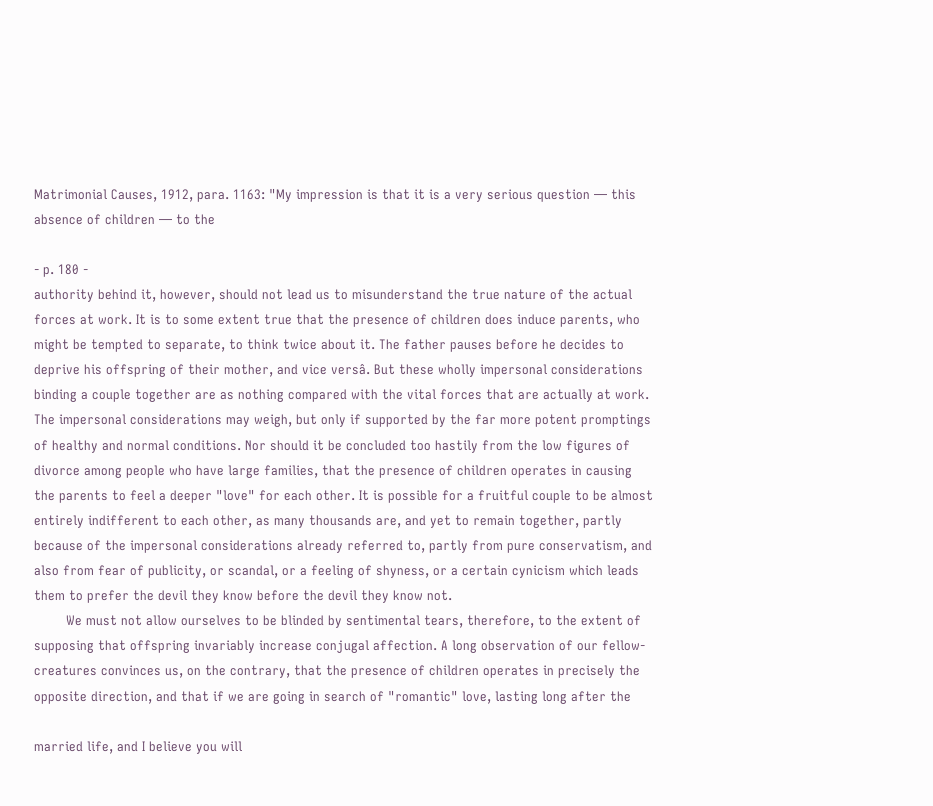Matrimonial Causes, 1912, para. 1163: "My impression is that it is a very serious question — this absence of children — to the

- p. 180 -
authority behind it, however, should not lead us to misunderstand the true nature of the actual forces at work. It is to some extent true that the presence of children does induce parents, who might be tempted to separate, to think twice about it. The father pauses before he decides to deprive his offspring of their mother, and vice versâ. But these wholly impersonal considerations binding a couple together are as nothing compared with the vital forces that are actually at work. The impersonal considerations may weigh, but only if supported by the far more potent promptings of healthy and normal conditions. Nor should it be concluded too hastily from the low figures of divorce among people who have large families, that the presence of children operates in causing the parents to feel a deeper "love" for each other. It is possible for a fruitful couple to be almost entirely indifferent to each other, as many thousands are, and yet to remain together, partly because of the impersonal considerations already referred to, partly from pure conservatism, and also from fear of publicity, or scandal, or a feeling of shyness, or a certain cynicism which leads them to prefer the devil they know before the devil they know not.
        We must not allow ourselves to be blinded by sentimental tears, therefore, to the extent of supposing that offspring invariably increase conjugal affection. A long observation of our fellow-creatures convinces us, on the contrary, that the presence of children operates in precisely the opposite direction, and that if we are going in search of "romantic" love, lasting long after the

married life, and I believe you will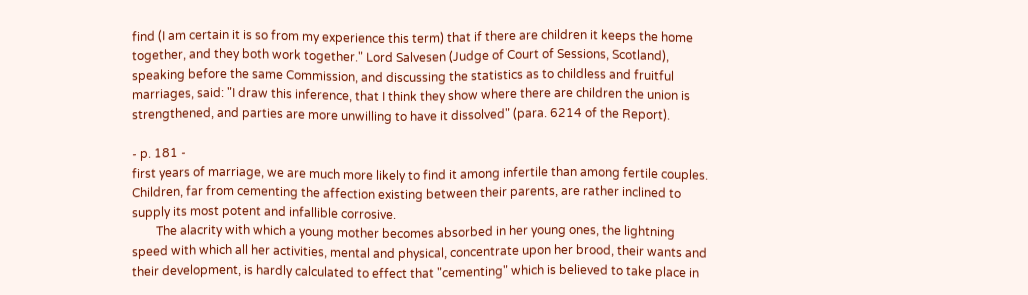find (I am certain it is so from my experience this term) that if there are children it keeps the home together, and they both work together." Lord Salvesen (Judge of Court of Sessions, Scotland), speaking before the same Commission, and discussing the statistics as to childless and fruitful marriages, said: "I draw this inference, that I think they show where there are children the union is strengthened, and parties are more unwilling to have it dissolved" (para. 6214 of the Report).

- p. 181 -
first years of marriage, we are much more likely to find it among infertile than among fertile couples. Children, far from cementing the affection existing between their parents, are rather inclined to supply its most potent and infallible corrosive.
        The alacrity with which a young mother becomes absorbed in her young ones, the lightning speed with which all her activities, mental and physical, concentrate upon her brood, their wants and their development, is hardly calculated to effect that "cementing" which is believed to take place in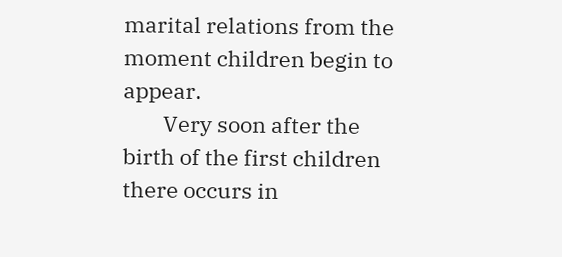marital relations from the moment children begin to appear.
        Very soon after the birth of the first children there occurs in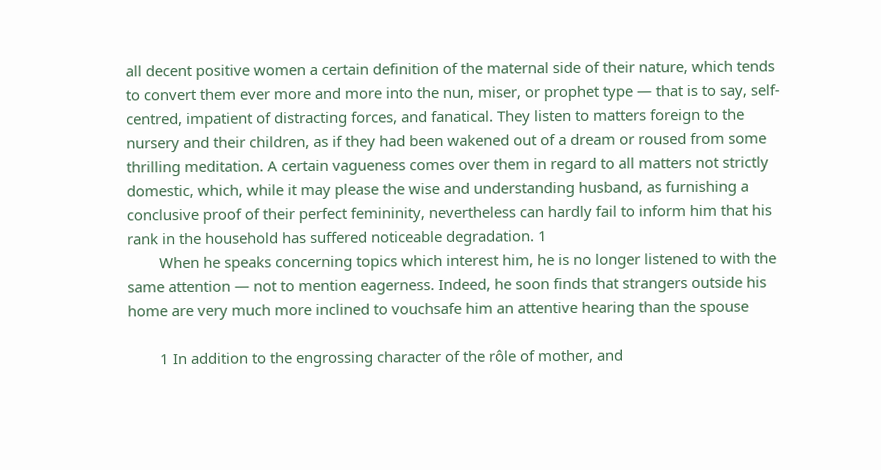all decent positive women a certain definition of the maternal side of their nature, which tends to convert them ever more and more into the nun, miser, or prophet type — that is to say, self-centred, impatient of distracting forces, and fanatical. They listen to matters foreign to the nursery and their children, as if they had been wakened out of a dream or roused from some thrilling meditation. A certain vagueness comes over them in regard to all matters not strictly domestic, which, while it may please the wise and understanding husband, as furnishing a conclusive proof of their perfect femininity, nevertheless can hardly fail to inform him that his rank in the household has suffered noticeable degradation. 1
        When he speaks concerning topics which interest him, he is no longer listened to with the same attention — not to mention eagerness. Indeed, he soon finds that strangers outside his home are very much more inclined to vouchsafe him an attentive hearing than the spouse

        1 In addition to the engrossing character of the rôle of mother, and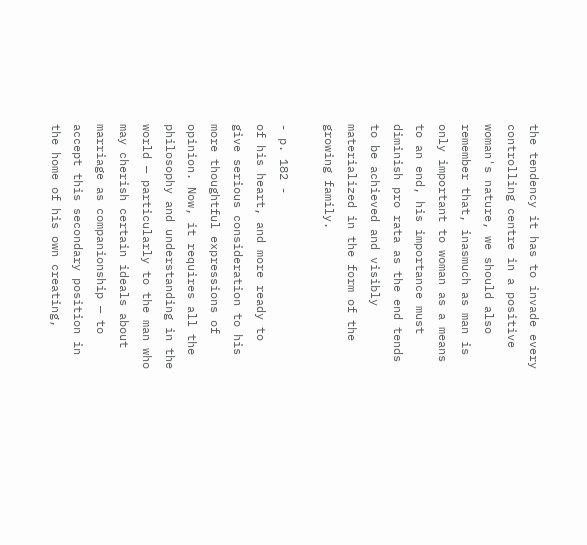the tendency it has to invade every controlling centre in a positive woman's nature, we should also remember that, inasmuch as man is only important to woman as a means to an end, his importance must diminish pro rata as the end tends to be achieved and visibly materialized in the form of the growing family.

- p. 182 -
of his heart, and more ready to give serious consideration to his more thoughtful expressions of opinion. Now, it requires all the philosophy and understanding in the world — particularly to the man who may cherish certain ideals about marriage as companionship — to accept this secondary position in the home of his own creating,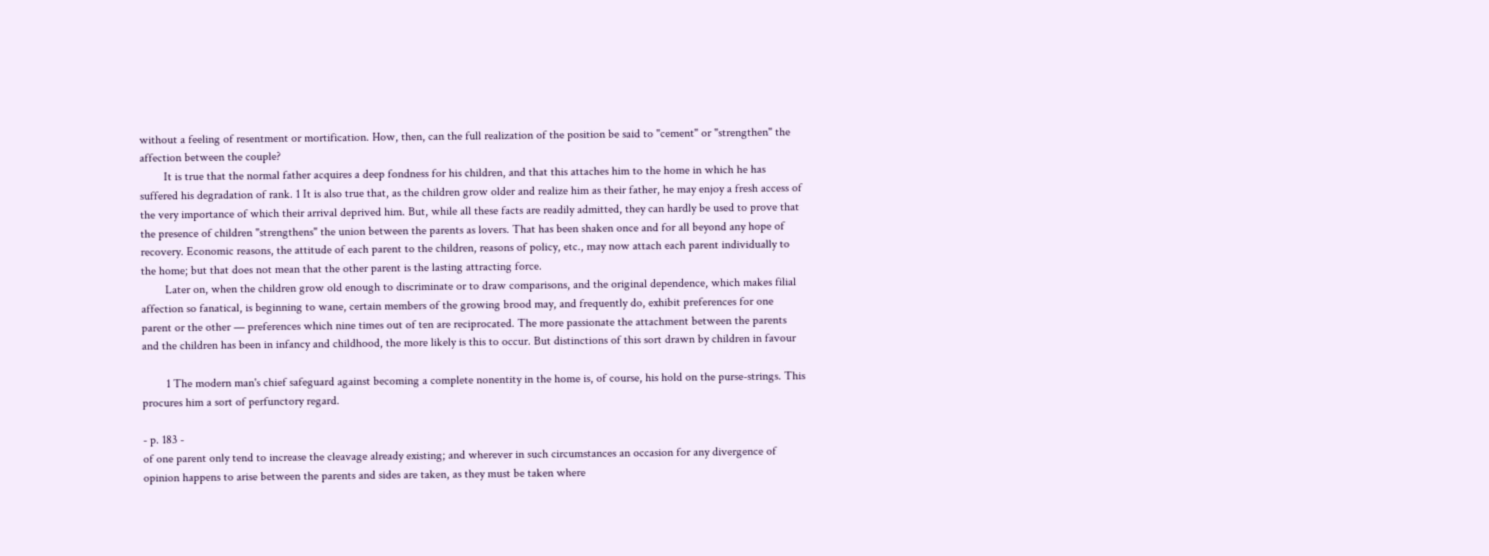without a feeling of resentment or mortification. How, then, can the full realization of the position be said to "cement" or "strengthen" the affection between the couple?
        It is true that the normal father acquires a deep fondness for his children, and that this attaches him to the home in which he has suffered his degradation of rank. 1 It is also true that, as the children grow older and realize him as their father, he may enjoy a fresh access of the very importance of which their arrival deprived him. But, while all these facts are readily admitted, they can hardly be used to prove that the presence of children "strengthens" the union between the parents as lovers. That has been shaken once and for all beyond any hope of recovery. Economic reasons, the attitude of each parent to the children, reasons of policy, etc., may now attach each parent individually to the home; but that does not mean that the other parent is the lasting attracting force.
        Later on, when the children grow old enough to discriminate or to draw comparisons, and the original dependence, which makes filial affection so fanatical, is beginning to wane, certain members of the growing brood may, and frequently do, exhibit preferences for one parent or the other — preferences which nine times out of ten are reciprocated. The more passionate the attachment between the parents and the children has been in infancy and childhood, the more likely is this to occur. But distinctions of this sort drawn by children in favour

        1 The modern man's chief safeguard against becoming a complete nonentity in the home is, of course, his hold on the purse-strings. This procures him a sort of perfunctory regard.

- p. 183 -
of one parent only tend to increase the cleavage already existing; and wherever in such circumstances an occasion for any divergence of opinion happens to arise between the parents and sides are taken, as they must be taken where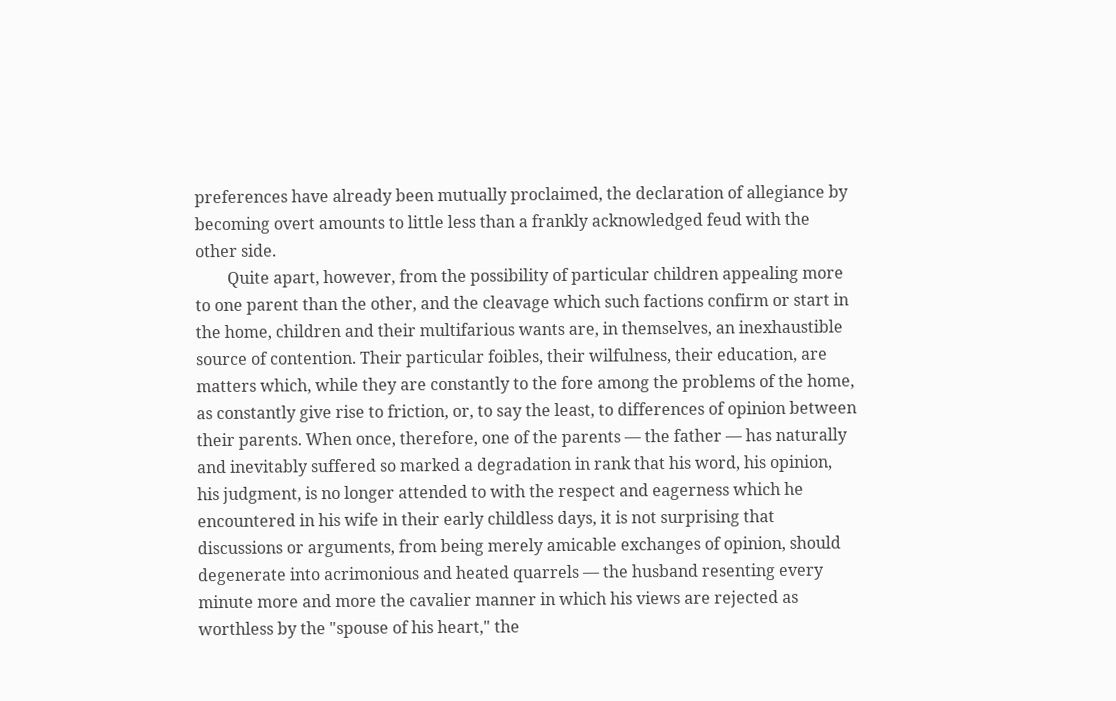preferences have already been mutually proclaimed, the declaration of allegiance by becoming overt amounts to little less than a frankly acknowledged feud with the other side.
        Quite apart, however, from the possibility of particular children appealing more to one parent than the other, and the cleavage which such factions confirm or start in the home, children and their multifarious wants are, in themselves, an inexhaustible source of contention. Their particular foibles, their wilfulness, their education, are matters which, while they are constantly to the fore among the problems of the home, as constantly give rise to friction, or, to say the least, to differences of opinion between their parents. When once, therefore, one of the parents — the father — has naturally and inevitably suffered so marked a degradation in rank that his word, his opinion, his judgment, is no longer attended to with the respect and eagerness which he encountered in his wife in their early childless days, it is not surprising that discussions or arguments, from being merely amicable exchanges of opinion, should degenerate into acrimonious and heated quarrels — the husband resenting every minute more and more the cavalier manner in which his views are rejected as worthless by the "spouse of his heart," the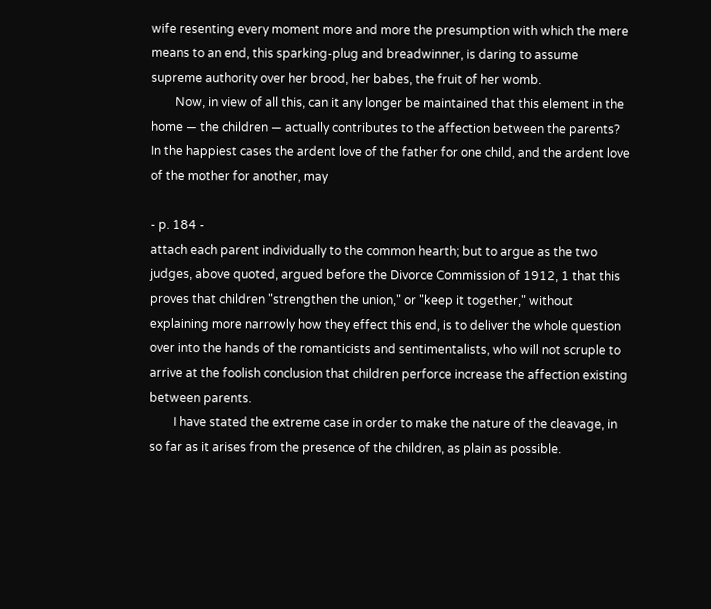wife resenting every moment more and more the presumption with which the mere means to an end, this sparking-plug and breadwinner, is daring to assume supreme authority over her brood, her babes, the fruit of her womb.
        Now, in view of all this, can it any longer be maintained that this element in the home — the children — actually contributes to the affection between the parents? In the happiest cases the ardent love of the father for one child, and the ardent love of the mother for another, may

- p. 184 -
attach each parent individually to the common hearth; but to argue as the two judges, above quoted, argued before the Divorce Commission of 1912, 1 that this proves that children "strengthen the union," or "keep it together," without explaining more narrowly how they effect this end, is to deliver the whole question over into the hands of the romanticists and sentimentalists, who will not scruple to arrive at the foolish conclusion that children perforce increase the affection existing between parents.
        I have stated the extreme case in order to make the nature of the cleavage, in so far as it arises from the presence of the children, as plain as possible.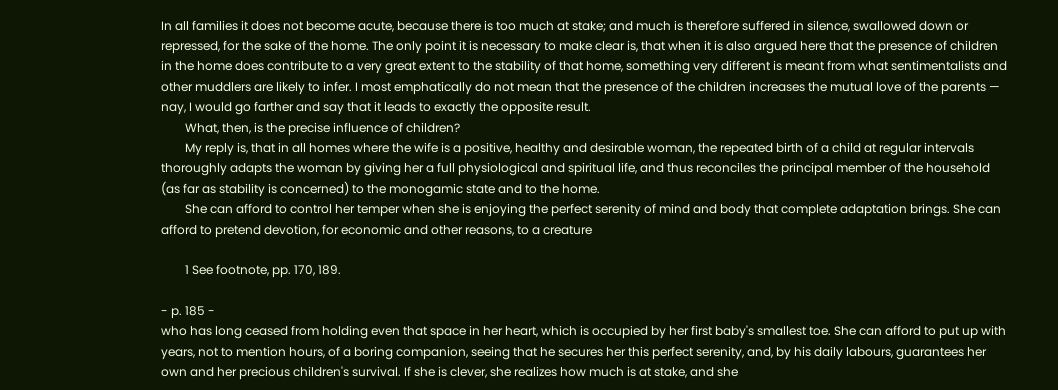In all families it does not become acute, because there is too much at stake; and much is therefore suffered in silence, swallowed down or repressed, for the sake of the home. The only point it is necessary to make clear is, that when it is also argued here that the presence of children in the home does contribute to a very great extent to the stability of that home, something very different is meant from what sentimentalists and other muddlers are likely to infer. I most emphatically do not mean that the presence of the children increases the mutual love of the parents — nay, I would go farther and say that it leads to exactly the opposite result.
        What, then, is the precise influence of children?
        My reply is, that in all homes where the wife is a positive, healthy and desirable woman, the repeated birth of a child at regular intervals thoroughly adapts the woman by giving her a full physiological and spiritual life, and thus reconciles the principal member of the household (as far as stability is concerned) to the monogamic state and to the home.
        She can afford to control her temper when she is enjoying the perfect serenity of mind and body that complete adaptation brings. She can afford to pretend devotion, for economic and other reasons, to a creature

        1 See footnote, pp. 170, 189.

- p. 185 -
who has long ceased from holding even that space in her heart, which is occupied by her first baby's smallest toe. She can afford to put up with years, not to mention hours, of a boring companion, seeing that he secures her this perfect serenity, and, by his daily labours, guarantees her own and her precious children's survival. If she is clever, she realizes how much is at stake, and she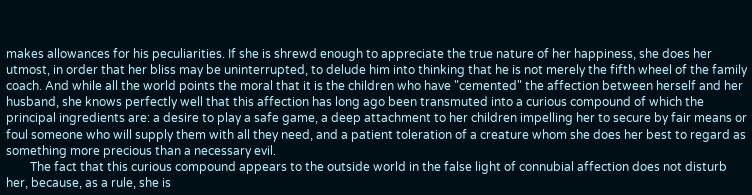makes allowances for his peculiarities. If she is shrewd enough to appreciate the true nature of her happiness, she does her utmost, in order that her bliss may be uninterrupted, to delude him into thinking that he is not merely the fifth wheel of the family coach. And while all the world points the moral that it is the children who have "cemented" the affection between herself and her husband, she knows perfectly well that this affection has long ago been transmuted into a curious compound of which the principal ingredients are: a desire to play a safe game, a deep attachment to her children impelling her to secure by fair means or foul someone who will supply them with all they need, and a patient toleration of a creature whom she does her best to regard as something more precious than a necessary evil.
        The fact that this curious compound appears to the outside world in the false light of connubial affection does not disturb her, because, as a rule, she is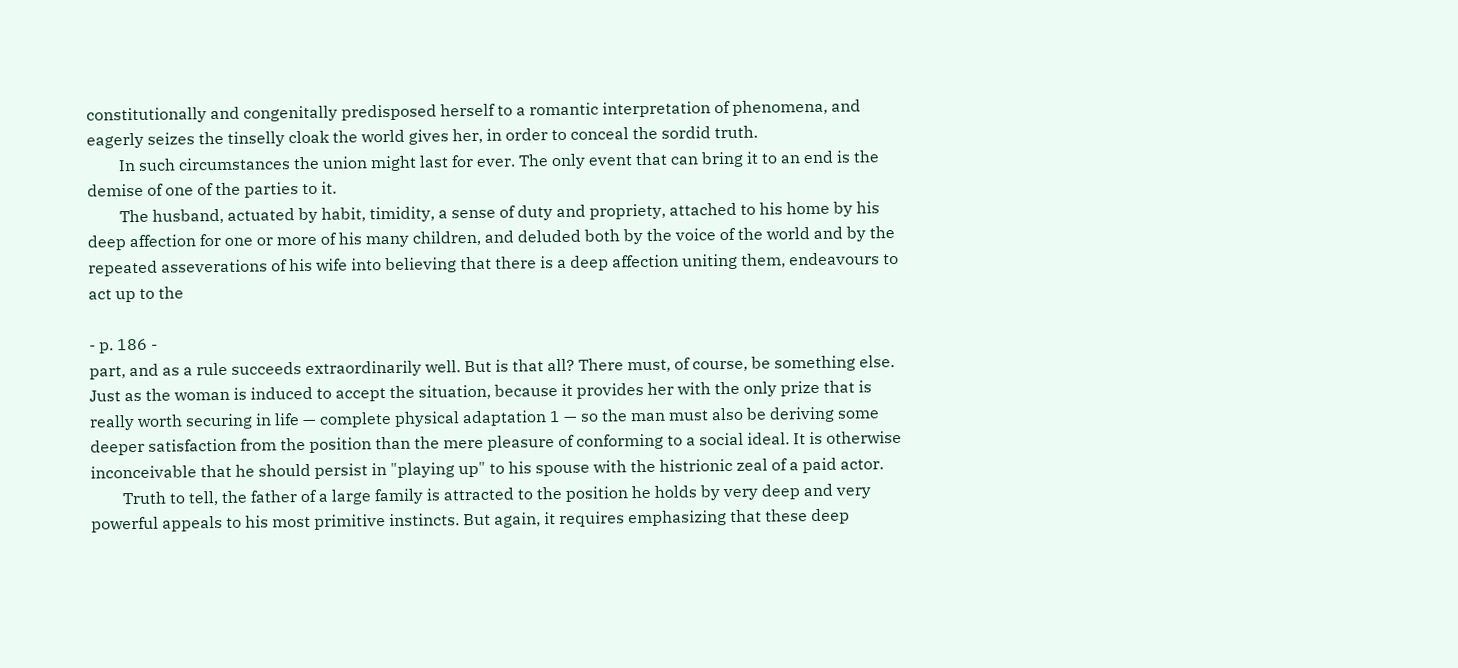constitutionally and congenitally predisposed herself to a romantic interpretation of phenomena, and eagerly seizes the tinselly cloak the world gives her, in order to conceal the sordid truth.
        In such circumstances the union might last for ever. The only event that can bring it to an end is the demise of one of the parties to it.
        The husband, actuated by habit, timidity, a sense of duty and propriety, attached to his home by his deep affection for one or more of his many children, and deluded both by the voice of the world and by the repeated asseverations of his wife into believing that there is a deep affection uniting them, endeavours to act up to the

- p. 186 -
part, and as a rule succeeds extraordinarily well. But is that all? There must, of course, be something else. Just as the woman is induced to accept the situation, because it provides her with the only prize that is really worth securing in life — complete physical adaptation 1 — so the man must also be deriving some deeper satisfaction from the position than the mere pleasure of conforming to a social ideal. It is otherwise inconceivable that he should persist in "playing up" to his spouse with the histrionic zeal of a paid actor.
        Truth to tell, the father of a large family is attracted to the position he holds by very deep and very powerful appeals to his most primitive instincts. But again, it requires emphasizing that these deep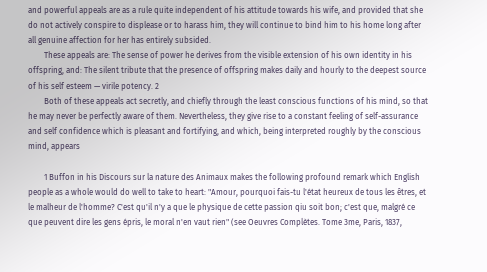and powerful appeals are as a rule quite independent of his attitude towards his wife, and provided that she do not actively conspire to displease or to harass him, they will continue to bind him to his home long after all genuine affection for her has entirely subsided.
        These appeals are: The sense of power he derives from the visible extension of his own identity in his offspring, and: The silent tribute that the presence of offspring makes daily and hourly to the deepest source of his self esteem — virile potency. 2
        Both of these appeals act secretly, and chiefly through the least conscious functions of his mind, so that he may never be perfectly aware of them. Nevertheless, they give rise to a constant feeling of self-assurance and self confidence which is pleasant and fortifying, and which, being interpreted roughly by the conscious mind, appears

        1 Buffon in his Discours sur la nature des Animaux makes the following profound remark which English people as a whole would do well to take to heart: "Amour, pourquoi fais-tu l'état heureux de tous les êtres, et le malheur de l'homme? C'est qu'il n'y a que le physique de cette passion qiu soit bon; c'est que, malgré ce que peuvent dire les gens épris, le moral n'en vaut rien" (see Oeuvres Complètes. Tome 3me, Paris, 1837,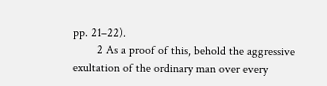pp. 21–22).
        2 As a proof of this, behold the aggressive exultation of the ordinary man over every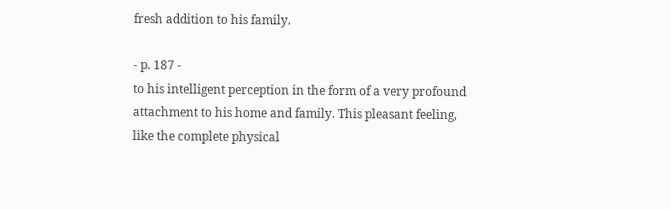fresh addition to his family.

- p. 187 -
to his intelligent perception in the form of a very profound attachment to his home and family. This pleasant feeling, like the complete physical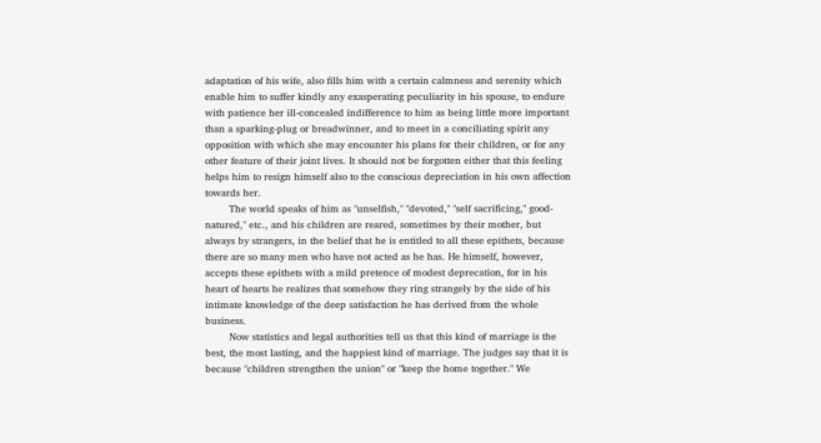adaptation of his wife, also fills him with a certain calmness and serenity which enable him to suffer kindly any exasperating peculiarity in his spouse, to endure with patience her ill-concealed indifference to him as being little more important than a sparking-plug or breadwinner, and to meet in a conciliating spirit any opposition with which she may encounter his plans for their children, or for any other feature of their joint lives. It should not be forgotten either that this feeling helps him to resign himself also to the conscious depreciation in his own affection towards her.
        The world speaks of him as "unselfish," "devoted," "self sacrificing," good-natured," etc., and his children are reared, sometimes by their mother, but always by strangers, in the belief that he is entitled to all these epithets, because there are so many men who have not acted as he has. He himself, however, accepts these epithets with a mild pretence of modest deprecation, for in his heart of hearts he realizes that somehow they ring strangely by the side of his intimate knowledge of the deep satisfaction he has derived from the whole business.
        Now statistics and legal authorities tell us that this kind of marriage is the best, the most lasting, and the happiest kind of marriage. The judges say that it is because "children strengthen the union" or "keep the home together." We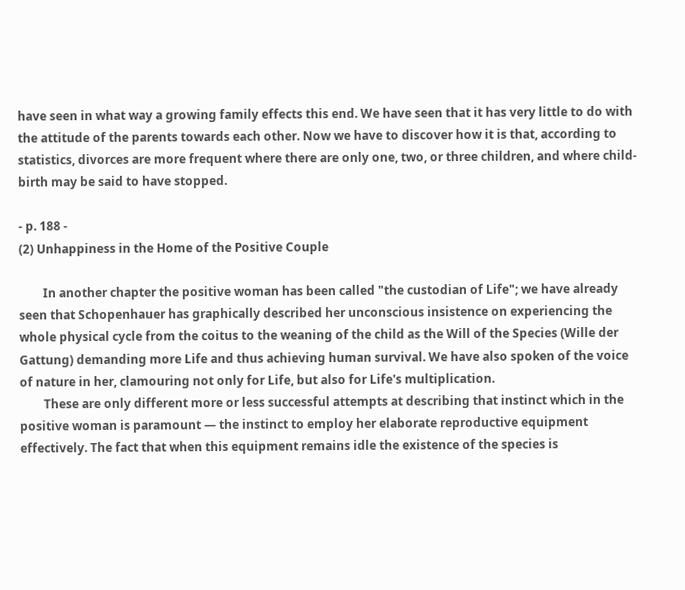have seen in what way a growing family effects this end. We have seen that it has very little to do with the attitude of the parents towards each other. Now we have to discover how it is that, according to statistics, divorces are more frequent where there are only one, two, or three children, and where child-birth may be said to have stopped.

- p. 188 -
(2) Unhappiness in the Home of the Positive Couple

        In another chapter the positive woman has been called "the custodian of Life"; we have already seen that Schopenhauer has graphically described her unconscious insistence on experiencing the whole physical cycle from the coitus to the weaning of the child as the Will of the Species (Wille der Gattung) demanding more Life and thus achieving human survival. We have also spoken of the voice of nature in her, clamouring not only for Life, but also for Life's multiplication.
        These are only different more or less successful attempts at describing that instinct which in the positive woman is paramount — the instinct to employ her elaborate reproductive equipment effectively. The fact that when this equipment remains idle the existence of the species is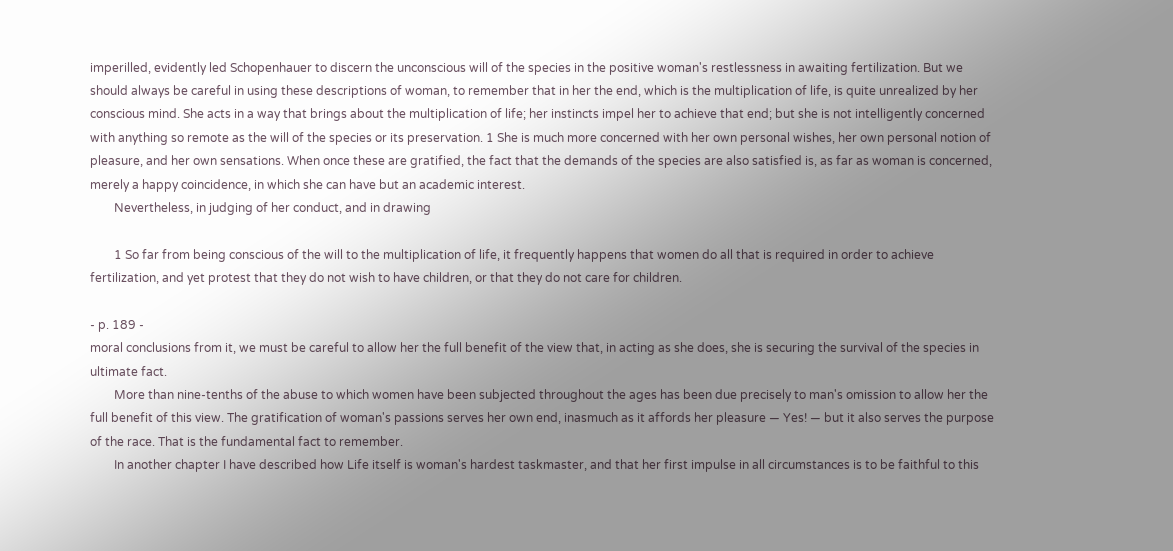imperilled, evidently led Schopenhauer to discern the unconscious will of the species in the positive woman's restlessness in awaiting fertilization. But we should always be careful in using these descriptions of woman, to remember that in her the end, which is the multiplication of life, is quite unrealized by her conscious mind. She acts in a way that brings about the multiplication of life; her instincts impel her to achieve that end; but she is not intelligently concerned with anything so remote as the will of the species or its preservation. 1 She is much more concerned with her own personal wishes, her own personal notion of pleasure, and her own sensations. When once these are gratified, the fact that the demands of the species are also satisfied is, as far as woman is concerned, merely a happy coincidence, in which she can have but an academic interest.
        Nevertheless, in judging of her conduct, and in drawing

        1 So far from being conscious of the will to the multiplication of life, it frequently happens that women do all that is required in order to achieve fertilization, and yet protest that they do not wish to have children, or that they do not care for children.

- p. 189 -
moral conclusions from it, we must be careful to allow her the full benefit of the view that, in acting as she does, she is securing the survival of the species in ultimate fact.
        More than nine-tenths of the abuse to which women have been subjected throughout the ages has been due precisely to man's omission to allow her the full benefit of this view. The gratification of woman's passions serves her own end, inasmuch as it affords her pleasure — Yes! — but it also serves the purpose of the race. That is the fundamental fact to remember.
        In another chapter I have described how Life itself is woman's hardest taskmaster, and that her first impulse in all circumstances is to be faithful to this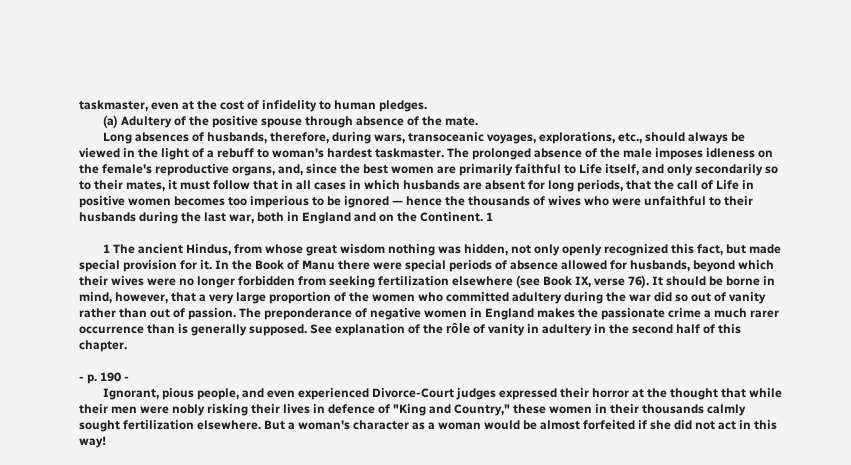taskmaster, even at the cost of infidelity to human pledges.
        (a) Adultery of the positive spouse through absence of the mate.
        Long absences of husbands, therefore, during wars, transoceanic voyages, explorations, etc., should always be viewed in the light of a rebuff to woman's hardest taskmaster. The prolonged absence of the male imposes idleness on the female's reproductive organs, and, since the best women are primarily faithful to Life itself, and only secondarily so to their mates, it must follow that in all cases in which husbands are absent for long periods, that the call of Life in positive women becomes too imperious to be ignored — hence the thousands of wives who were unfaithful to their husbands during the last war, both in England and on the Continent. 1

        1 The ancient Hindus, from whose great wisdom nothing was hidden, not only openly recognized this fact, but made special provision for it. In the Book of Manu there were special periods of absence allowed for husbands, beyond which their wives were no longer forbidden from seeking fertilization elsewhere (see Book IX, verse 76). It should be borne in mind, however, that a very large proportion of the women who committed adultery during the war did so out of vanity rather than out of passion. The preponderance of negative women in England makes the passionate crime a much rarer occurrence than is generally supposed. See explanation of the rôle of vanity in adultery in the second half of this chapter.

- p. 190 -
        Ignorant, pious people, and even experienced Divorce-Court judges expressed their horror at the thought that while their men were nobly risking their lives in defence of "King and Country," these women in their thousands calmly sought fertilization elsewhere. But a woman's character as a woman would be almost forfeited if she did not act in this way!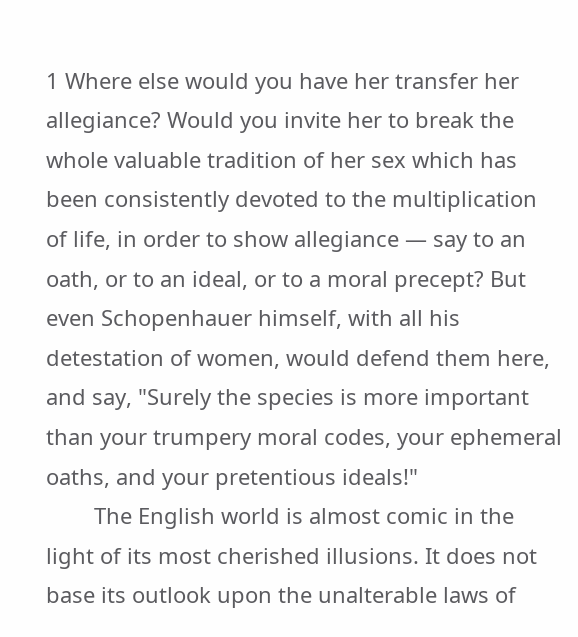1 Where else would you have her transfer her allegiance? Would you invite her to break the whole valuable tradition of her sex which has been consistently devoted to the multiplication of life, in order to show allegiance — say to an oath, or to an ideal, or to a moral precept? But even Schopenhauer himself, with all his detestation of women, would defend them here, and say, "Surely the species is more important than your trumpery moral codes, your ephemeral oaths, and your pretentious ideals!"
        The English world is almost comic in the light of its most cherished illusions. It does not base its outlook upon the unalterable laws of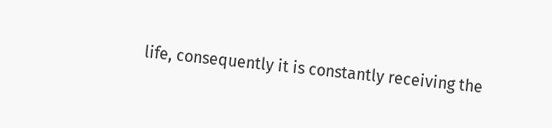life, consequently it is constantly receiving the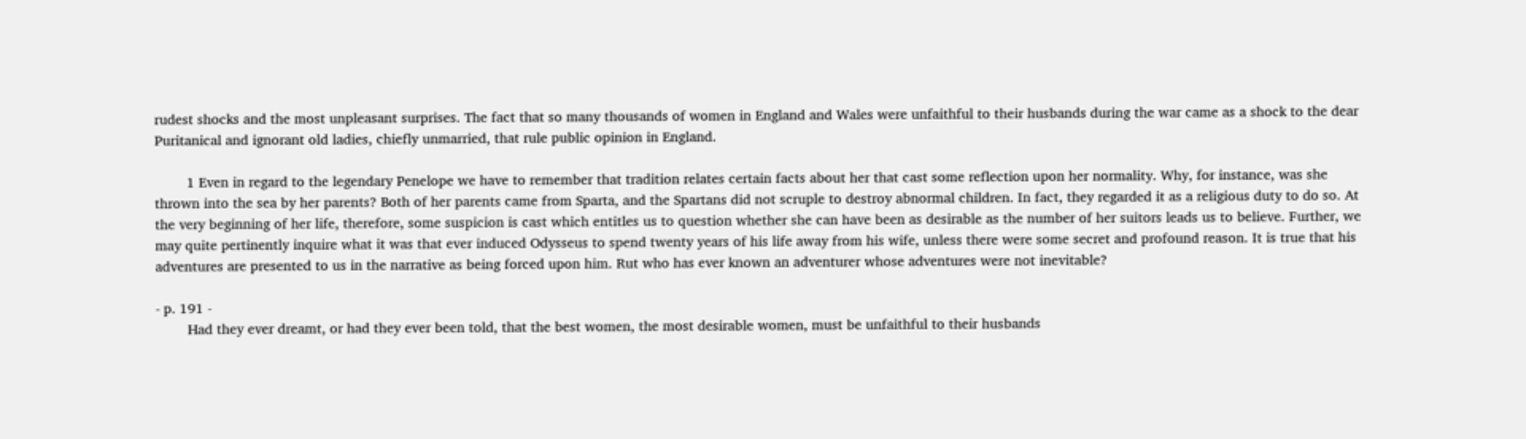rudest shocks and the most unpleasant surprises. The fact that so many thousands of women in England and Wales were unfaithful to their husbands during the war came as a shock to the dear Puritanical and ignorant old ladies, chiefly unmarried, that rule public opinion in England.

        1 Even in regard to the legendary Penelope we have to remember that tradition relates certain facts about her that cast some reflection upon her normality. Why, for instance, was she thrown into the sea by her parents? Both of her parents came from Sparta, and the Spartans did not scruple to destroy abnormal children. In fact, they regarded it as a religious duty to do so. At the very beginning of her life, therefore, some suspicion is cast which entitles us to question whether she can have been as desirable as the number of her suitors leads us to believe. Further, we may quite pertinently inquire what it was that ever induced Odysseus to spend twenty years of his life away from his wife, unless there were some secret and profound reason. It is true that his adventures are presented to us in the narrative as being forced upon him. Rut who has ever known an adventurer whose adventures were not inevitable?

- p. 191 -
        Had they ever dreamt, or had they ever been told, that the best women, the most desirable women, must be unfaithful to their husbands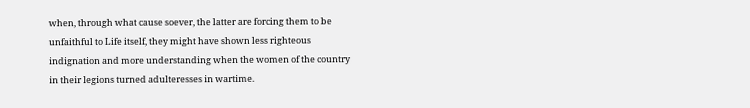when, through what cause soever, the latter are forcing them to be unfaithful to Life itself, they might have shown less righteous indignation and more understanding when the women of the country in their legions turned adulteresses in wartime.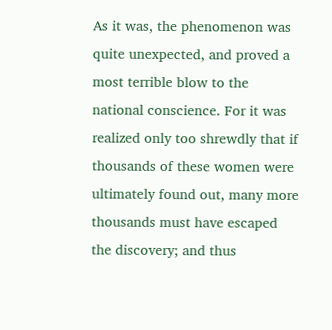As it was, the phenomenon was quite unexpected, and proved a most terrible blow to the national conscience. For it was realized only too shrewdly that if thousands of these women were ultimately found out, many more thousands must have escaped the discovery; and thus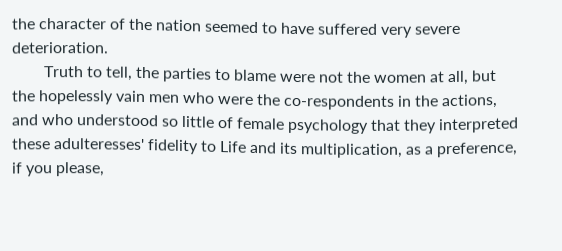the character of the nation seemed to have suffered very severe deterioration.
        Truth to tell, the parties to blame were not the women at all, but the hopelessly vain men who were the co-respondents in the actions, and who understood so little of female psychology that they interpreted these adulteresses' fidelity to Life and its multiplication, as a preference, if you please,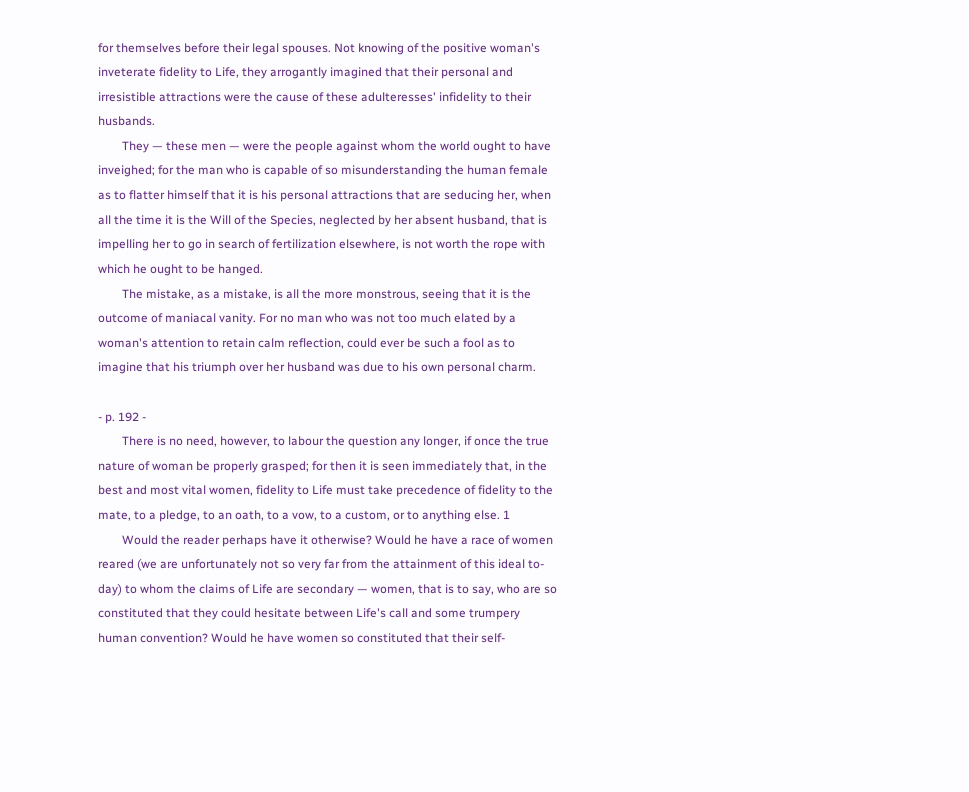for themselves before their legal spouses. Not knowing of the positive woman's inveterate fidelity to Life, they arrogantly imagined that their personal and irresistible attractions were the cause of these adulteresses' infidelity to their husbands.
        They — these men — were the people against whom the world ought to have inveighed; for the man who is capable of so misunderstanding the human female as to flatter himself that it is his personal attractions that are seducing her, when all the time it is the Will of the Species, neglected by her absent husband, that is impelling her to go in search of fertilization elsewhere, is not worth the rope with which he ought to be hanged.
        The mistake, as a mistake, is all the more monstrous, seeing that it is the outcome of maniacal vanity. For no man who was not too much elated by a woman's attention to retain calm reflection, could ever be such a fool as to imagine that his triumph over her husband was due to his own personal charm.

- p. 192 -
        There is no need, however, to labour the question any longer, if once the true nature of woman be properly grasped; for then it is seen immediately that, in the best and most vital women, fidelity to Life must take precedence of fidelity to the mate, to a pledge, to an oath, to a vow, to a custom, or to anything else. 1
        Would the reader perhaps have it otherwise? Would he have a race of women reared (we are unfortunately not so very far from the attainment of this ideal to-day) to whom the claims of Life are secondary — women, that is to say, who are so constituted that they could hesitate between Life's call and some trumpery human convention? Would he have women so constituted that their self-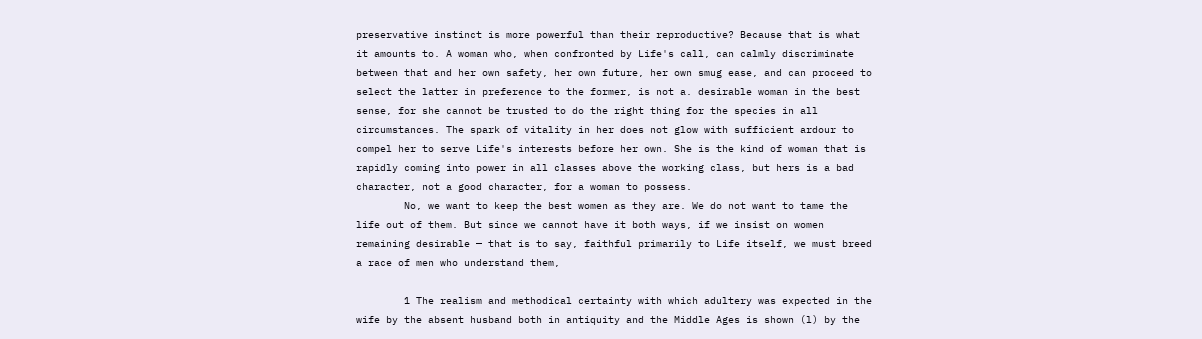preservative instinct is more powerful than their reproductive? Because that is what it amounts to. A woman who, when confronted by Life's call, can calmly discriminate between that and her own safety, her own future, her own smug ease, and can proceed to select the latter in preference to the former, is not a. desirable woman in the best sense, for she cannot be trusted to do the right thing for the species in all circumstances. The spark of vitality in her does not glow with sufficient ardour to compel her to serve Life's interests before her own. She is the kind of woman that is rapidly coming into power in all classes above the working class, but hers is a bad character, not a good character, for a woman to possess.
        No, we want to keep the best women as they are. We do not want to tame the life out of them. But since we cannot have it both ways, if we insist on women remaining desirable — that is to say, faithful primarily to Life itself, we must breed a race of men who understand them,

        1 The realism and methodical certainty with which adultery was expected in the wife by the absent husband both in antiquity and the Middle Ages is shown (l) by the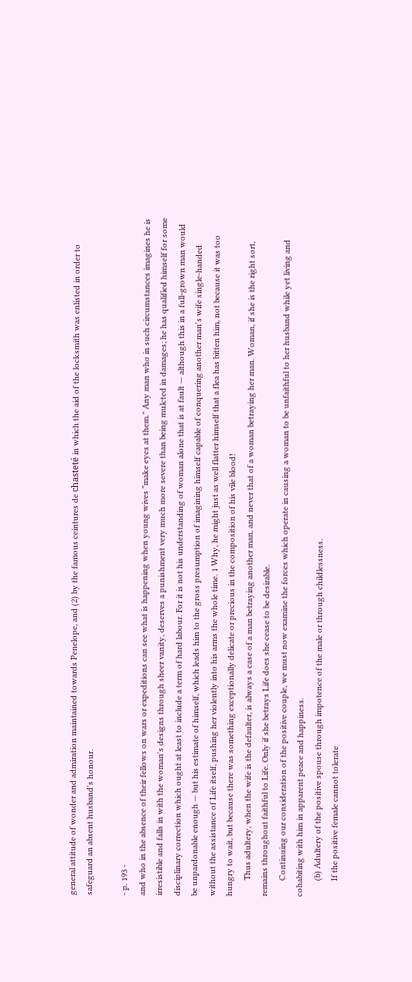general attitude of wonder and admiration maintained towards Penelope, and (2) by the famous ceintures de chasteté in which the aid of the locksmith was enlisted in order to safeguard an absent husband's honour.

- p. 193 -
and who in the absence of their fellows on wars or expeditions can see what is happening when young wives "make eyes at them." Any man who in such circumstances imagines he is irresistible and falls in with the woman's designs through sheer vanity, deserves a punishment very much more severe than being mulcted in damages; he has qualified himself for some disciplinary correction which ought at least to include a term of hard labour. For it is not his understanding of woman alone that is at fault — although this in a full-grown man would be unpardonable enough — but his estimate of himself, which leads him to the gross presumption of imagining himself capable of conquering another man's wife single-handed without the assistance of Life itself, pushing her violently into his arms the whole time. 1 Why, he might just as well flatter himself that a flea has bitten him, not because it was too hungry to wait, but because there was something exceptionally delicate or precious in the composition of his vile blood!
        Thus adultery, when the wife is the defaulter, is always a case of a man betraying another man, and never that of a woman betraying her man. Woman, if she is the right sort, remains throughout faithful to Life. Only if she betrays Life does she cease to be desirable.
        Continuing our consideration of the positive couple, we must now examine the forces which operate in causing a woman to be unfaithful to her husband while yet living and cohabiting with him in apparent peace and happiness.
        (b) Adultery of the positive spouse through impotence of the male or through childlessness.
        If the positive female cannot tolerate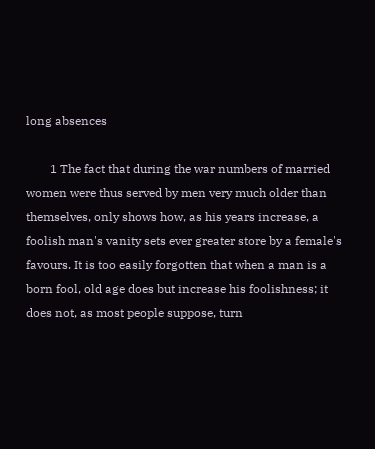long absences

        1 The fact that during the war numbers of married women were thus served by men very much older than themselves, only shows how, as his years increase, a foolish man's vanity sets ever greater store by a female's favours. It is too easily forgotten that when a man is a born fool, old age does but increase his foolishness; it does not, as most people suppose, turn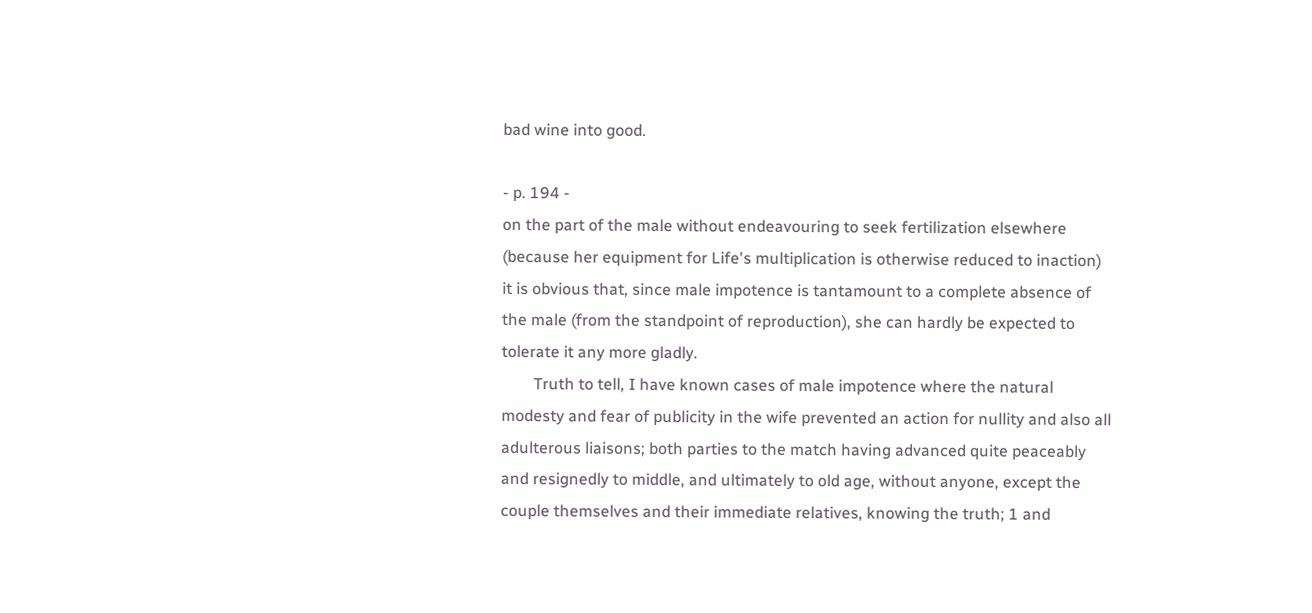bad wine into good.

- p. 194 -
on the part of the male without endeavouring to seek fertilization elsewhere (because her equipment for Life's multiplication is otherwise reduced to inaction) it is obvious that, since male impotence is tantamount to a complete absence of the male (from the standpoint of reproduction), she can hardly be expected to tolerate it any more gladly.
        Truth to tell, I have known cases of male impotence where the natural modesty and fear of publicity in the wife prevented an action for nullity and also all adulterous liaisons; both parties to the match having advanced quite peaceably and resignedly to middle, and ultimately to old age, without anyone, except the couple themselves and their immediate relatives, knowing the truth; 1 and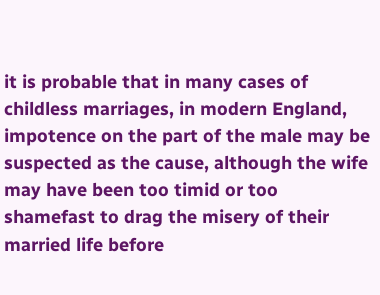it is probable that in many cases of childless marriages, in modern England, impotence on the part of the male may be suspected as the cause, although the wife may have been too timid or too shamefast to drag the misery of their married life before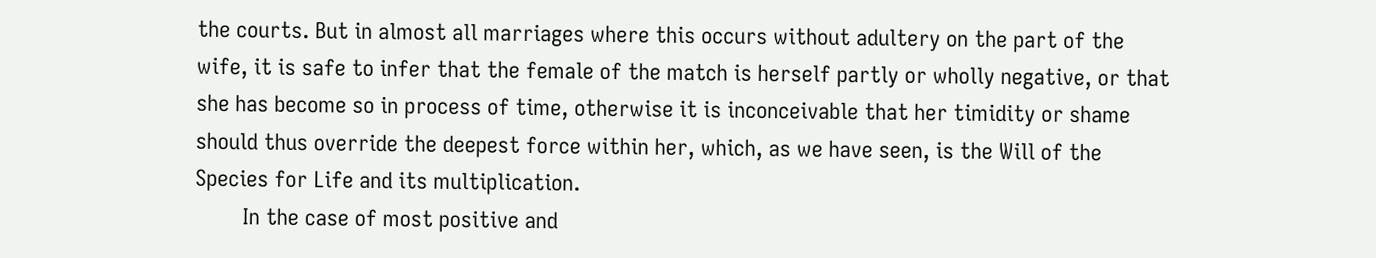the courts. But in almost all marriages where this occurs without adultery on the part of the wife, it is safe to infer that the female of the match is herself partly or wholly negative, or that she has become so in process of time, otherwise it is inconceivable that her timidity or shame should thus override the deepest force within her, which, as we have seen, is the Will of the Species for Life and its multiplication.
        In the case of most positive and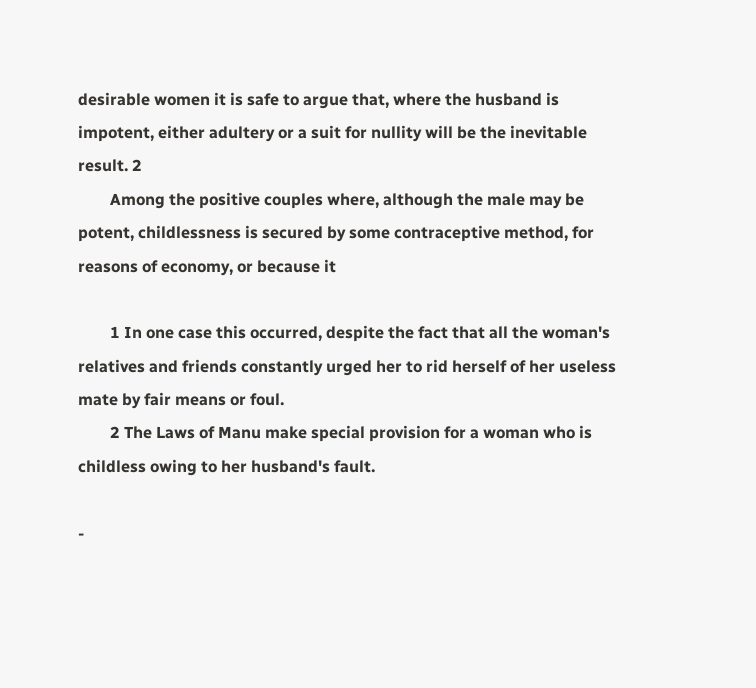desirable women it is safe to argue that, where the husband is impotent, either adultery or a suit for nullity will be the inevitable result. 2
        Among the positive couples where, although the male may be potent, childlessness is secured by some contraceptive method, for reasons of economy, or because it

        1 In one case this occurred, despite the fact that all the woman's relatives and friends constantly urged her to rid herself of her useless mate by fair means or foul.
        2 The Laws of Manu make special provision for a woman who is childless owing to her husband's fault.

-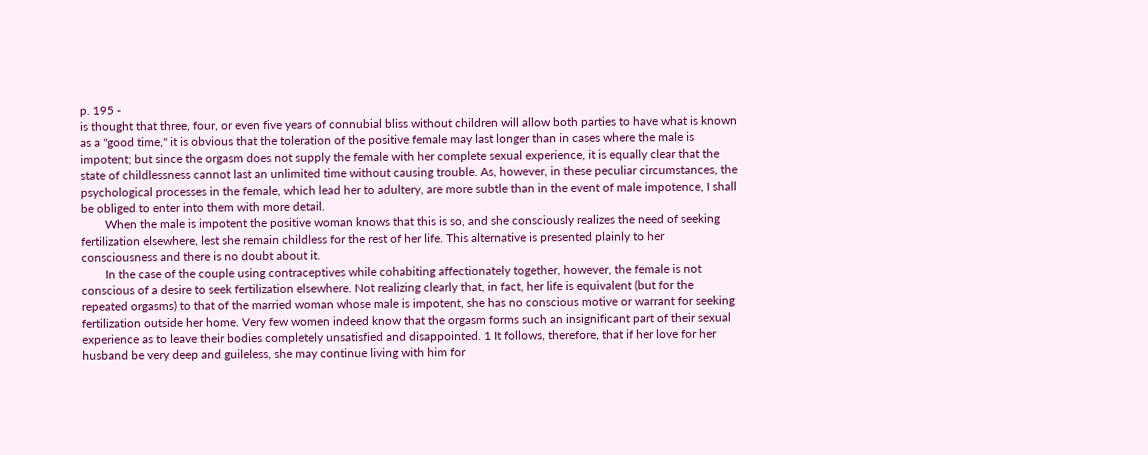p. 195 -
is thought that three, four, or even five years of connubial bliss without children will allow both parties to have what is known as a "good time," it is obvious that the toleration of the positive female may last longer than in cases where the male is impotent; but since the orgasm does not supply the female with her complete sexual experience, it is equally clear that the state of childlessness cannot last an unlimited time without causing trouble. As, however, in these peculiar circumstances, the psychological processes in the female, which lead her to adultery, are more subtle than in the event of male impotence, I shall be obliged to enter into them with more detail.
        When the male is impotent the positive woman knows that this is so, and she consciously realizes the need of seeking fertilization elsewhere, lest she remain childless for the rest of her life. This alternative is presented plainly to her consciousness and there is no doubt about it.
        In the case of the couple using contraceptives while cohabiting affectionately together, however, the female is not conscious of a desire to seek fertilization elsewhere. Not realizing clearly that, in fact, her life is equivalent (but for the repeated orgasms) to that of the married woman whose male is impotent, she has no conscious motive or warrant for seeking fertilization outside her home. Very few women indeed know that the orgasm forms such an insignificant part of their sexual experience as to leave their bodies completely unsatisfied and disappointed. 1 It follows, therefore, that if her love for her husband be very deep and guileless, she may continue living with him for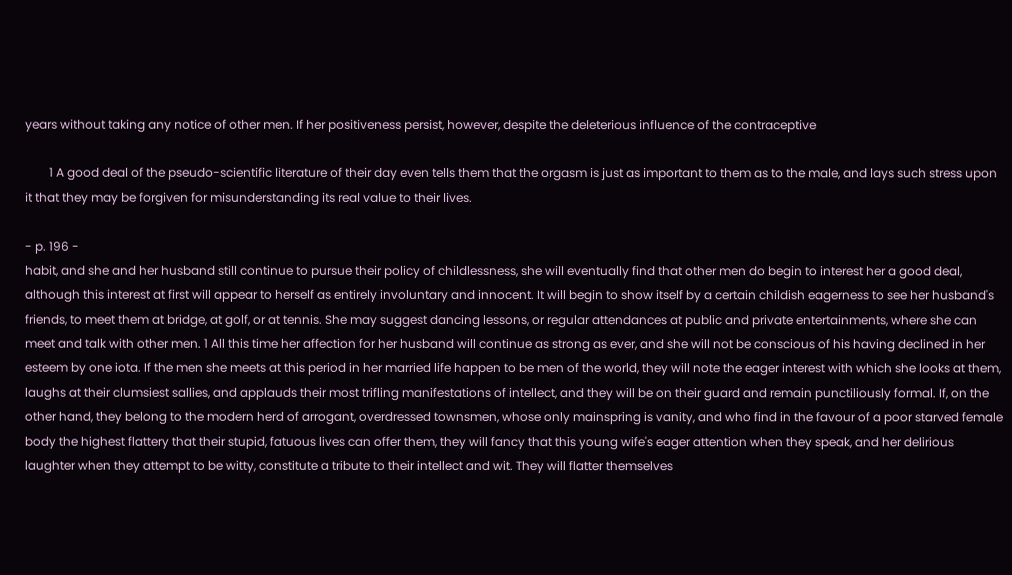years without taking any notice of other men. If her positiveness persist, however, despite the deleterious influence of the contraceptive

        1 A good deal of the pseudo-scientific literature of their day even tells them that the orgasm is just as important to them as to the male, and lays such stress upon it that they may be forgiven for misunderstanding its real value to their lives.

- p. 196 -
habit, and she and her husband still continue to pursue their policy of childlessness, she will eventually find that other men do begin to interest her a good deal, although this interest at first will appear to herself as entirely involuntary and innocent. It will begin to show itself by a certain childish eagerness to see her husband's friends, to meet them at bridge, at golf, or at tennis. She may suggest dancing lessons, or regular attendances at public and private entertainments, where she can meet and talk with other men. 1 All this time her affection for her husband will continue as strong as ever, and she will not be conscious of his having declined in her esteem by one iota. If the men she meets at this period in her married life happen to be men of the world, they will note the eager interest with which she looks at them, laughs at their clumsiest sallies, and applauds their most trifling manifestations of intellect, and they will be on their guard and remain punctiliously formal. If, on the other hand, they belong to the modern herd of arrogant, overdressed townsmen, whose only mainspring is vanity, and who find in the favour of a poor starved female body the highest flattery that their stupid, fatuous lives can offer them, they will fancy that this young wife's eager attention when they speak, and her delirious laughter when they attempt to be witty, constitute a tribute to their intellect and wit. They will flatter themselves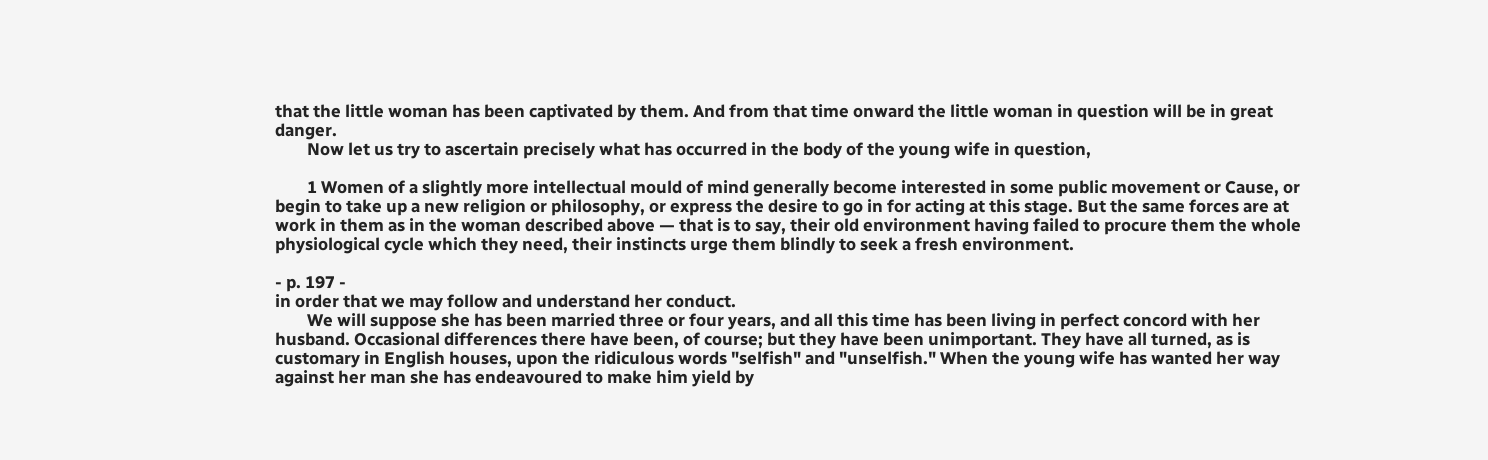that the little woman has been captivated by them. And from that time onward the little woman in question will be in great danger.
        Now let us try to ascertain precisely what has occurred in the body of the young wife in question,

        1 Women of a slightly more intellectual mould of mind generally become interested in some public movement or Cause, or begin to take up a new religion or philosophy, or express the desire to go in for acting at this stage. But the same forces are at work in them as in the woman described above — that is to say, their old environment having failed to procure them the whole physiological cycle which they need, their instincts urge them blindly to seek a fresh environment.

- p. 197 -
in order that we may follow and understand her conduct.
        We will suppose she has been married three or four years, and all this time has been living in perfect concord with her husband. Occasional differences there have been, of course; but they have been unimportant. They have all turned, as is customary in English houses, upon the ridiculous words "selfish" and "unselfish." When the young wife has wanted her way against her man she has endeavoured to make him yield by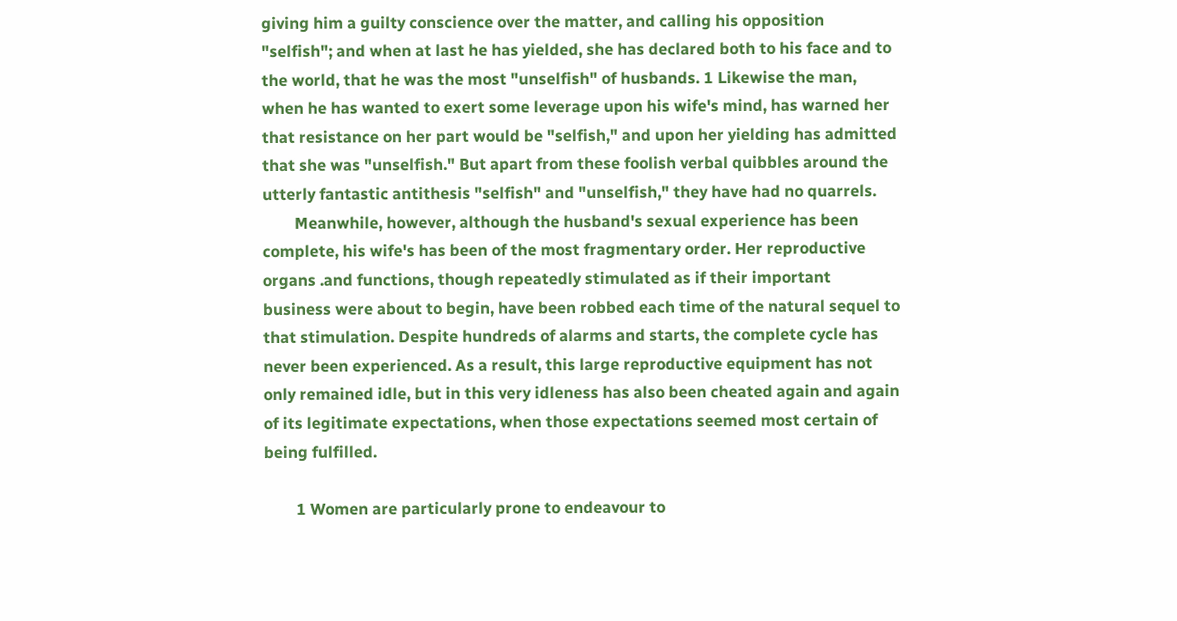giving him a guilty conscience over the matter, and calling his opposition "selfish"; and when at last he has yielded, she has declared both to his face and to the world, that he was the most "unselfish" of husbands. 1 Likewise the man, when he has wanted to exert some leverage upon his wife's mind, has warned her that resistance on her part would be "selfish," and upon her yielding has admitted that she was "unselfish." But apart from these foolish verbal quibbles around the utterly fantastic antithesis "selfish" and "unselfish," they have had no quarrels.
        Meanwhile, however, although the husband's sexual experience has been complete, his wife's has been of the most fragmentary order. Her reproductive organs .and functions, though repeatedly stimulated as if their important business were about to begin, have been robbed each time of the natural sequel to that stimulation. Despite hundreds of alarms and starts, the complete cycle has never been experienced. As a result, this large reproductive equipment has not only remained idle, but in this very idleness has also been cheated again and again of its legitimate expectations, when those expectations seemed most certain of being fulfilled.

        1 Women are particularly prone to endeavour to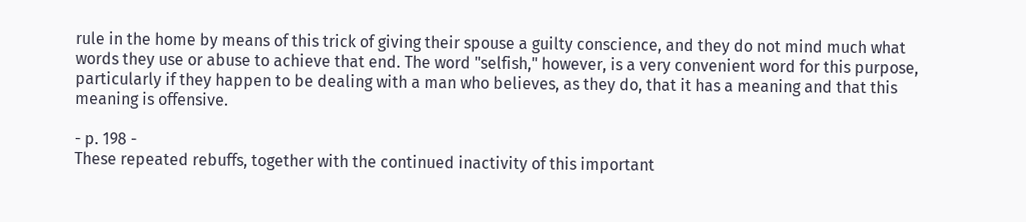rule in the home by means of this trick of giving their spouse a guilty conscience, and they do not mind much what words they use or abuse to achieve that end. The word "selfish," however, is a very convenient word for this purpose, particularly if they happen to be dealing with a man who believes, as they do, that it has a meaning and that this meaning is offensive.

- p. 198 -
These repeated rebuffs, together with the continued inactivity of this important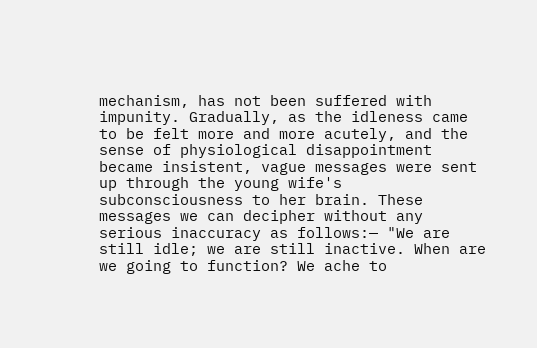mechanism, has not been suffered with impunity. Gradually, as the idleness came to be felt more and more acutely, and the sense of physiological disappointment became insistent, vague messages were sent up through the young wife's subconsciousness to her brain. These messages we can decipher without any serious inaccuracy as follows:— "We are still idle; we are still inactive. When are we going to function? We ache to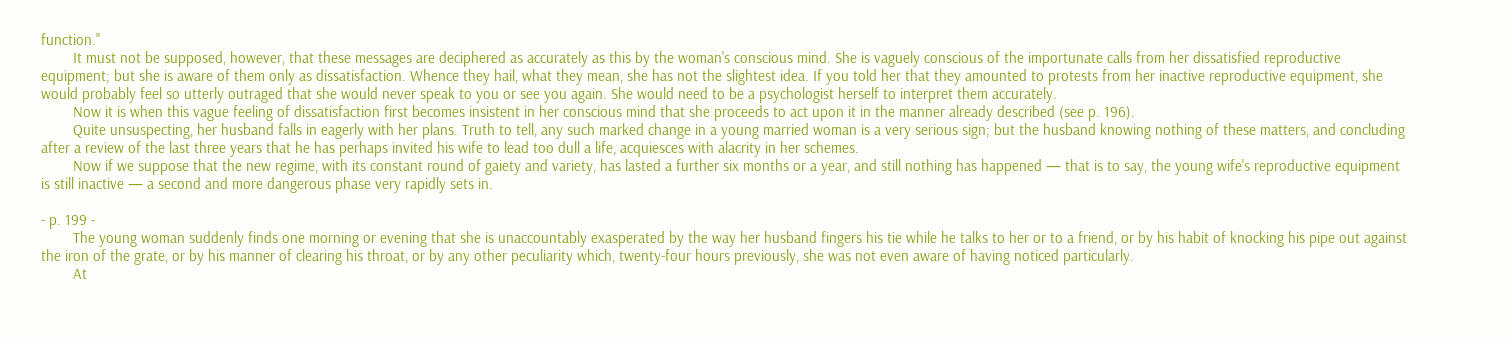function."
        It must not be supposed, however, that these messages are deciphered as accurately as this by the woman's conscious mind. She is vaguely conscious of the importunate calls from her dissatisfied reproductive equipment; but she is aware of them only as dissatisfaction. Whence they hail, what they mean, she has not the slightest idea. If you told her that they amounted to protests from her inactive reproductive equipment, she would probably feel so utterly outraged that she would never speak to you or see you again. She would need to be a psychologist herself to interpret them accurately.
        Now it is when this vague feeling of dissatisfaction first becomes insistent in her conscious mind that she proceeds to act upon it in the manner already described (see p. 196).
        Quite unsuspecting, her husband falls in eagerly with her plans. Truth to tell, any such marked change in a young married woman is a very serious sign; but the husband knowing nothing of these matters, and concluding after a review of the last three years that he has perhaps invited his wife to lead too dull a life, acquiesces with alacrity in her schemes.
        Now if we suppose that the new regime, with its constant round of gaiety and variety, has lasted a further six months or a year, and still nothing has happened — that is to say, the young wife's reproductive equipment is still inactive — a second and more dangerous phase very rapidly sets in.

- p. 199 -
        The young woman suddenly finds one morning or evening that she is unaccountably exasperated by the way her husband fingers his tie while he talks to her or to a friend, or by his habit of knocking his pipe out against the iron of the grate, or by his manner of clearing his throat, or by any other peculiarity which, twenty-four hours previously, she was not even aware of having noticed particularly.
        At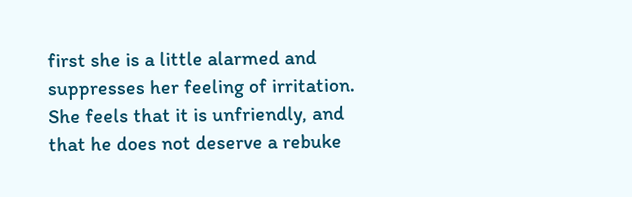first she is a little alarmed and suppresses her feeling of irritation. She feels that it is unfriendly, and that he does not deserve a rebuke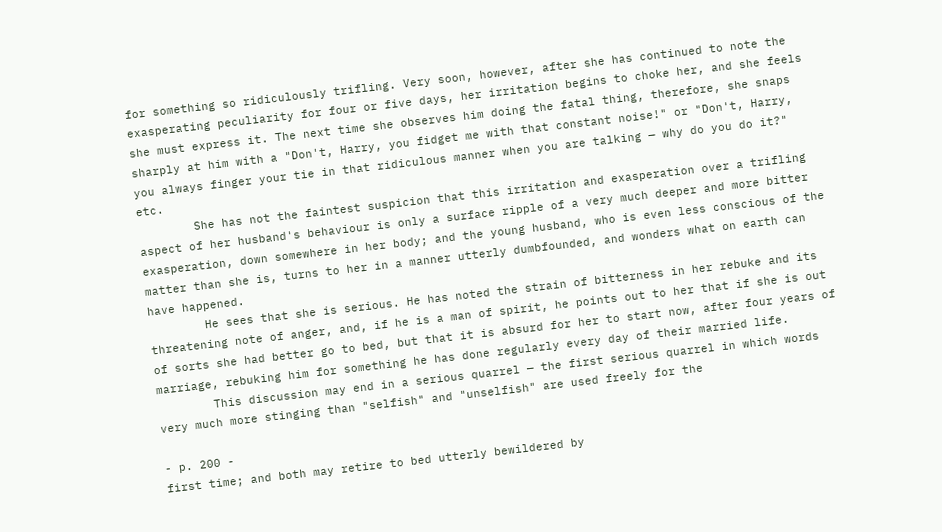for something so ridiculously trifling. Very soon, however, after she has continued to note the exasperating peculiarity for four or five days, her irritation begins to choke her, and she feels she must express it. The next time she observes him doing the fatal thing, therefore, she snaps sharply at him with a "Don't, Harry, you fidget me with that constant noise!" or "Don't, Harry, you always finger your tie in that ridiculous manner when you are talking — why do you do it?" etc.
        She has not the faintest suspicion that this irritation and exasperation over a trifling aspect of her husband's behaviour is only a surface ripple of a very much deeper and more bitter exasperation, down somewhere in her body; and the young husband, who is even less conscious of the matter than she is, turns to her in a manner utterly dumbfounded, and wonders what on earth can have happened.
        He sees that she is serious. He has noted the strain of bitterness in her rebuke and its threatening note of anger, and, if he is a man of spirit, he points out to her that if she is out of sorts she had better go to bed, but that it is absurd for her to start now, after four years of marriage, rebuking him for something he has done regularly every day of their married life.
        This discussion may end in a serious quarrel — the first serious quarrel in which words very much more stinging than "selfish" and "unselfish" are used freely for the

- p. 200 -
first time; and both may retire to bed utterly bewildered by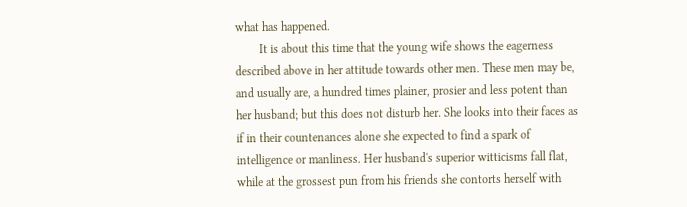what has happened.
        It is about this time that the young wife shows the eagerness described above in her attitude towards other men. These men may be, and usually are, a hundred times plainer, prosier and less potent than her husband; but this does not disturb her. She looks into their faces as if in their countenances alone she expected to find a spark of intelligence or manliness. Her husband's superior witticisms fall flat, while at the grossest pun from his friends she contorts herself with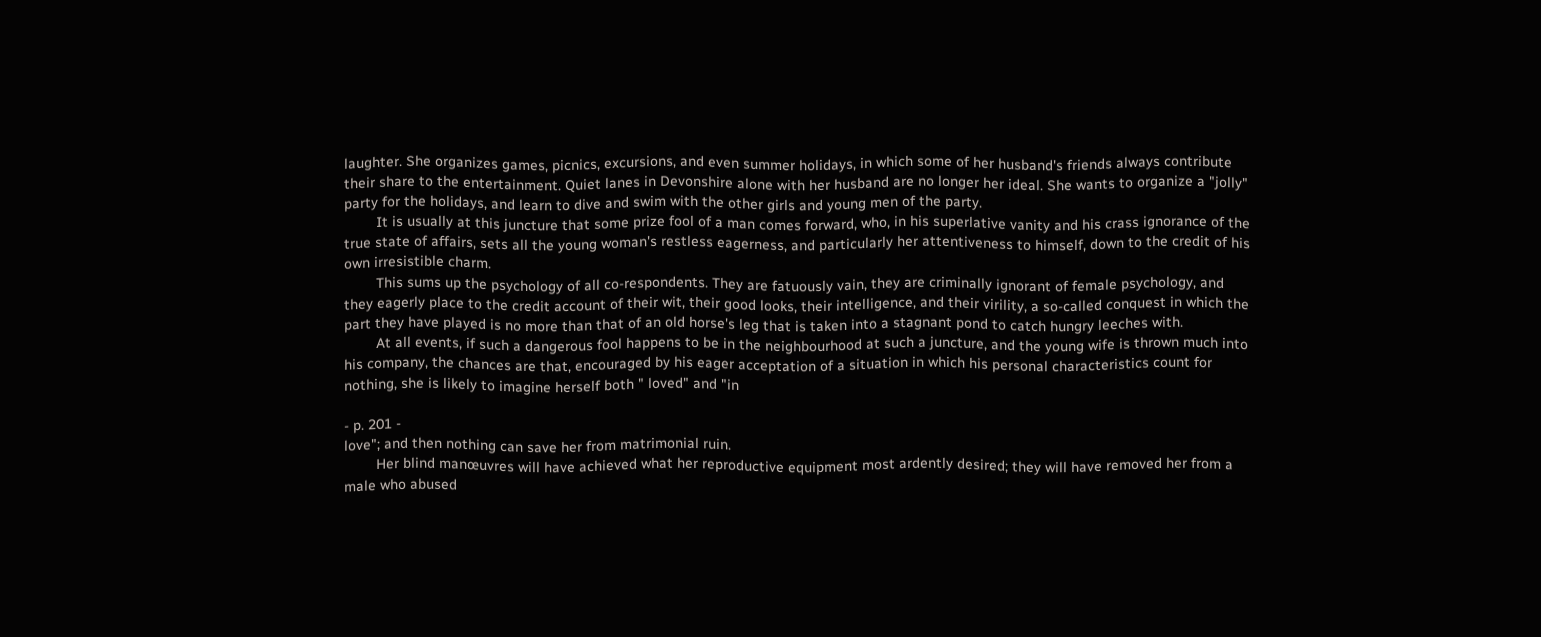laughter. She organizes games, picnics, excursions, and even summer holidays, in which some of her husband's friends always contribute their share to the entertainment. Quiet lanes in Devonshire alone with her husband are no longer her ideal. She wants to organize a "jolly" party for the holidays, and learn to dive and swim with the other girls and young men of the party.
        It is usually at this juncture that some prize fool of a man comes forward, who, in his superlative vanity and his crass ignorance of the true state of affairs, sets all the young woman's restless eagerness, and particularly her attentiveness to himself, down to the credit of his own irresistible charm.
        This sums up the psychology of all co-respondents. They are fatuously vain, they are criminally ignorant of female psychology, and they eagerly place to the credit account of their wit, their good looks, their intelligence, and their virility, a so-called conquest in which the part they have played is no more than that of an old horse's leg that is taken into a stagnant pond to catch hungry leeches with.
        At all events, if such a dangerous fool happens to be in the neighbourhood at such a juncture, and the young wife is thrown much into his company, the chances are that, encouraged by his eager acceptation of a situation in which his personal characteristics count for nothing, she is likely to imagine herself both " loved" and "in

- p. 201 -
love"; and then nothing can save her from matrimonial ruin.
        Her blind manœuvres will have achieved what her reproductive equipment most ardently desired; they will have removed her from a male who abused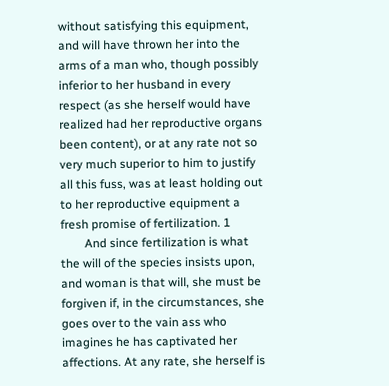without satisfying this equipment, and will have thrown her into the arms of a man who, though possibly inferior to her husband in every respect (as she herself would have realized had her reproductive organs been content), or at any rate not so very much superior to him to justify all this fuss, was at least holding out to her reproductive equipment a fresh promise of fertilization. 1
        And since fertilization is what the will of the species insists upon, and woman is that will, she must be forgiven if, in the circumstances, she goes over to the vain ass who imagines he has captivated her affections. At any rate, she herself is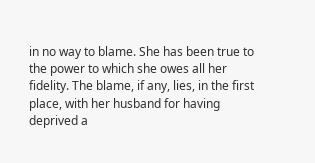in no way to blame. She has been true to the power to which she owes all her fidelity. The blame, if any, lies, in the first place, with her husband for having deprived a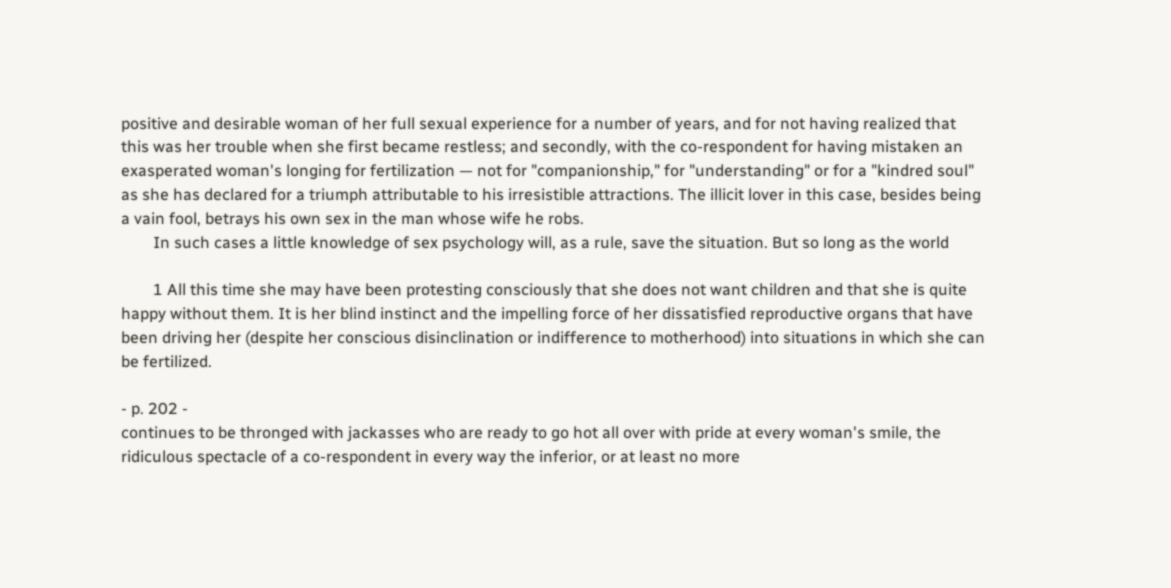positive and desirable woman of her full sexual experience for a number of years, and for not having realized that this was her trouble when she first became restless; and secondly, with the co-respondent for having mistaken an exasperated woman's longing for fertilization — not for "companionship," for "understanding" or for a "kindred soul" as she has declared for a triumph attributable to his irresistible attractions. The illicit lover in this case, besides being a vain fool, betrays his own sex in the man whose wife he robs.
        In such cases a little knowledge of sex psychology will, as a rule, save the situation. But so long as the world

        1 All this time she may have been protesting consciously that she does not want children and that she is quite happy without them. It is her blind instinct and the impelling force of her dissatisfied reproductive organs that have been driving her (despite her conscious disinclination or indifference to motherhood) into situations in which she can be fertilized.

- p. 202 -
continues to be thronged with jackasses who are ready to go hot all over with pride at every woman's smile, the ridiculous spectacle of a co-respondent in every way the inferior, or at least no more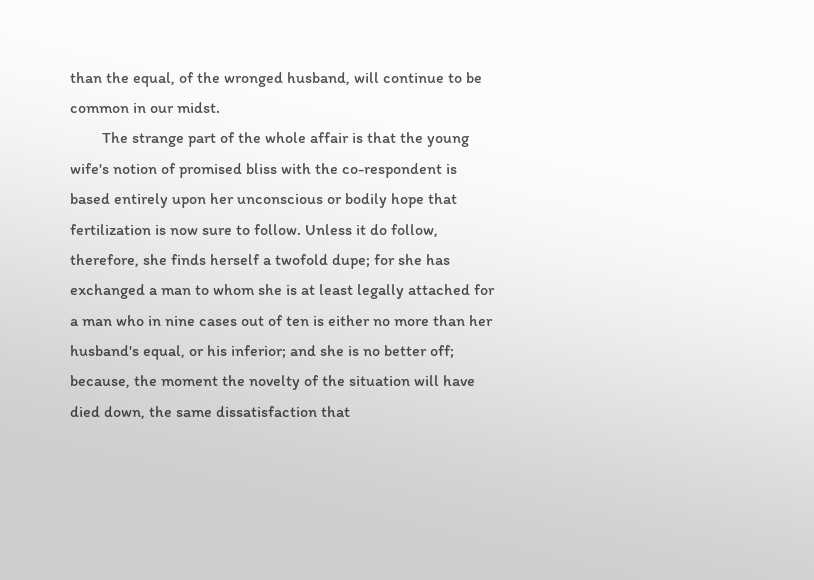than the equal, of the wronged husband, will continue to be common in our midst.
        The strange part of the whole affair is that the young wife's notion of promised bliss with the co-respondent is based entirely upon her unconscious or bodily hope that fertilization is now sure to follow. Unless it do follow, therefore, she finds herself a twofold dupe; for she has exchanged a man to whom she is at least legally attached for a man who in nine cases out of ten is either no more than her husband's equal, or his inferior; and she is no better off; because, the moment the novelty of the situation will have died down, the same dissatisfaction that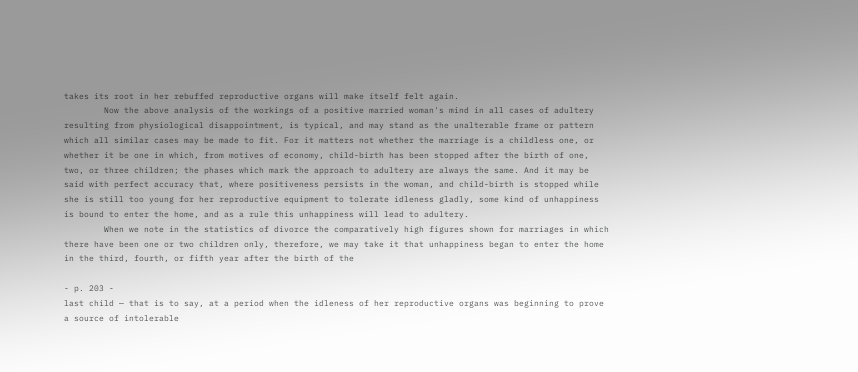takes its root in her rebuffed reproductive organs will make itself felt again.
        Now the above analysis of the workings of a positive married woman's mind in all cases of adultery resulting from physiological disappointment, is typical, and may stand as the unalterable frame or pattern which all similar cases may be made to fit. For it matters not whether the marriage is a childless one, or whether it be one in which, from motives of economy, child-birth has been stopped after the birth of one, two, or three children; the phases which mark the approach to adultery are always the same. And it may be said with perfect accuracy that, where positiveness persists in the woman, and child-birth is stopped while she is still too young for her reproductive equipment to tolerate idleness gladly, some kind of unhappiness is bound to enter the home, and as a rule this unhappiness will lead to adultery.
        When we note in the statistics of divorce the comparatively high figures shown for marriages in which there have been one or two children only, therefore, we may take it that unhappiness began to enter the home in the third, fourth, or fifth year after the birth of the

- p. 203 -
last child — that is to say, at a period when the idleness of her reproductive organs was beginning to prove a source of intolerable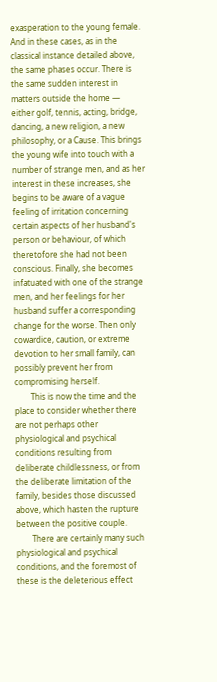exasperation to the young female. And in these cases, as in the classical instance detailed above, the same phases occur. There is the same sudden interest in matters outside the home — either golf, tennis, acting, bridge, dancing, a new religion, a new philosophy, or a Cause. This brings the young wife into touch with a number of strange men, and as her interest in these increases, she begins to be aware of a vague feeling of irritation concerning certain aspects of her husband's person or behaviour, of which theretofore she had not been conscious. Finally, she becomes infatuated with one of the strange men, and her feelings for her husband suffer a corresponding change for the worse. Then only cowardice, caution, or extreme devotion to her small family, can possibly prevent her from compromising herself.
        This is now the time and the place to consider whether there are not perhaps other physiological and psychical conditions resulting from deliberate childlessness, or from the deliberate limitation of the family, besides those discussed above, which hasten the rupture between the positive couple.
        There are certainly many such physiological and psychical conditions, and the foremost of these is the deleterious effect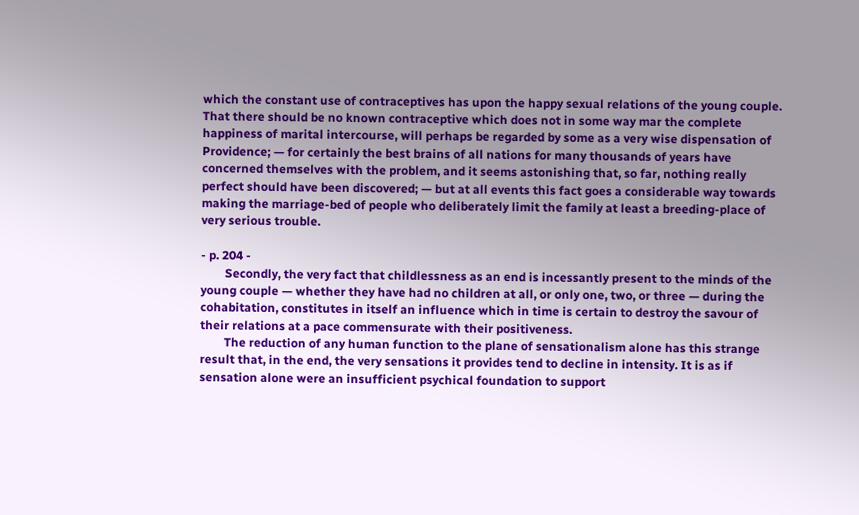which the constant use of contraceptives has upon the happy sexual relations of the young couple. That there should be no known contraceptive which does not in some way mar the complete happiness of marital intercourse, will perhaps be regarded by some as a very wise dispensation of Providence; — for certainly the best brains of all nations for many thousands of years have concerned themselves with the problem, and it seems astonishing that, so far, nothing really perfect should have been discovered; — but at all events this fact goes a considerable way towards making the marriage-bed of people who deliberately limit the family at least a breeding-place of very serious trouble.

- p. 204 -
        Secondly, the very fact that childlessness as an end is incessantly present to the minds of the young couple — whether they have had no children at all, or only one, two, or three — during the cohabitation, constitutes in itself an influence which in time is certain to destroy the savour of their relations at a pace commensurate with their positiveness.
        The reduction of any human function to the plane of sensationalism alone has this strange result that, in the end, the very sensations it provides tend to decline in intensity. It is as if sensation alone were an insufficient psychical foundation to support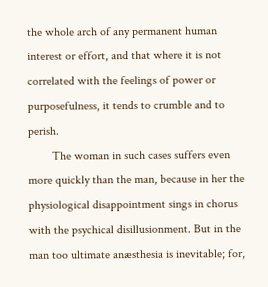the whole arch of any permanent human interest or effort, and that where it is not correlated with the feelings of power or purposefulness, it tends to crumble and to perish.
        The woman in such cases suffers even more quickly than the man, because in her the physiological disappointment sings in chorus with the psychical disillusionment. But in the man too ultimate anæsthesia is inevitable; for,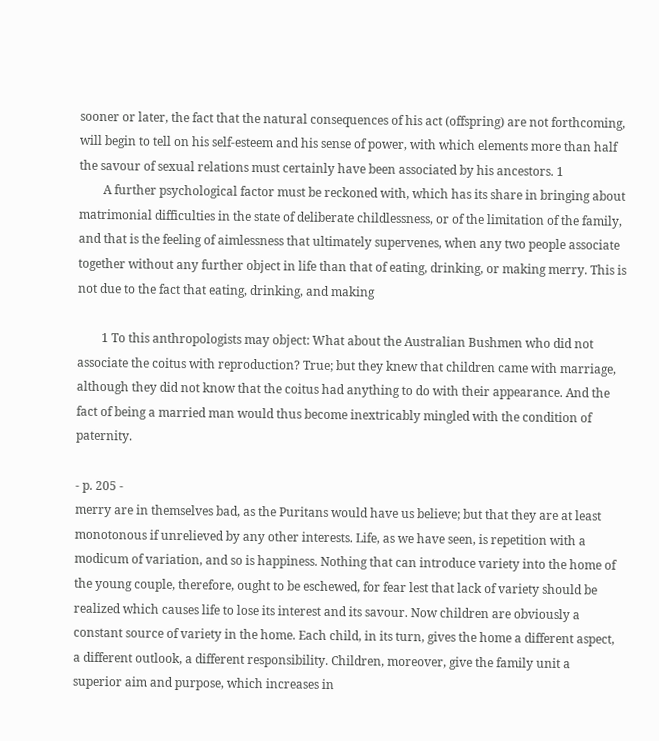sooner or later, the fact that the natural consequences of his act (offspring) are not forthcoming, will begin to tell on his self-esteem and his sense of power, with which elements more than half the savour of sexual relations must certainly have been associated by his ancestors. 1
        A further psychological factor must be reckoned with, which has its share in bringing about matrimonial difficulties in the state of deliberate childlessness, or of the limitation of the family, and that is the feeling of aimlessness that ultimately supervenes, when any two people associate together without any further object in life than that of eating, drinking, or making merry. This is not due to the fact that eating, drinking, and making

        1 To this anthropologists may object: What about the Australian Bushmen who did not associate the coitus with reproduction? True; but they knew that children came with marriage, although they did not know that the coitus had anything to do with their appearance. And the fact of being a married man would thus become inextricably mingled with the condition of paternity.

- p. 205 -
merry are in themselves bad, as the Puritans would have us believe; but that they are at least monotonous if unrelieved by any other interests. Life, as we have seen, is repetition with a modicum of variation, and so is happiness. Nothing that can introduce variety into the home of the young couple, therefore, ought to be eschewed, for fear lest that lack of variety should be realized which causes life to lose its interest and its savour. Now children are obviously a constant source of variety in the home. Each child, in its turn, gives the home a different aspect, a different outlook, a different responsibility. Children, moreover, give the family unit a superior aim and purpose, which increases in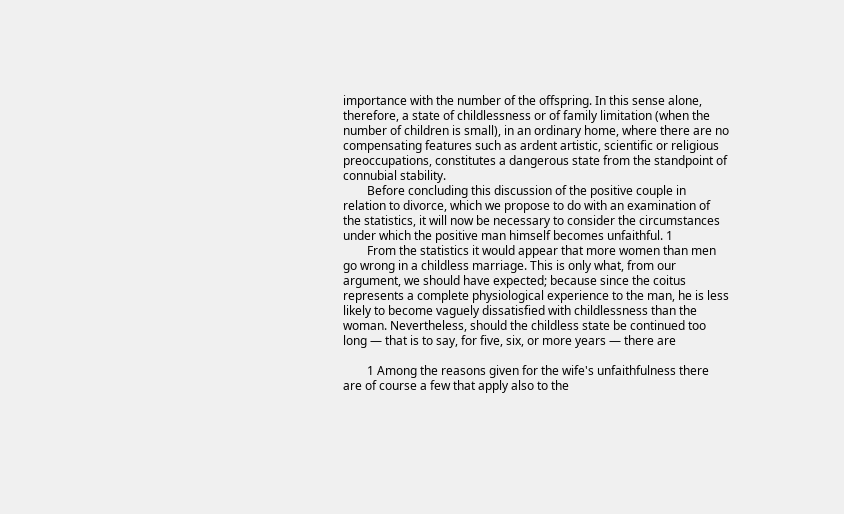importance with the number of the offspring. In this sense alone, therefore, a state of childlessness or of family limitation (when the number of children is small), in an ordinary home, where there are no compensating features such as ardent artistic, scientific or religious preoccupations, constitutes a dangerous state from the standpoint of connubial stability.
        Before concluding this discussion of the positive couple in relation to divorce, which we propose to do with an examination of the statistics, it will now be necessary to consider the circumstances under which the positive man himself becomes unfaithful. 1
        From the statistics it would appear that more women than men go wrong in a childless marriage. This is only what, from our argument, we should have expected; because since the coitus represents a complete physiological experience to the man, he is less likely to become vaguely dissatisfied with childlessness than the woman. Nevertheless, should the childless state be continued too long — that is to say, for five, six, or more years — there are

        1 Among the reasons given for the wife's unfaithfulness there are of course a few that apply also to the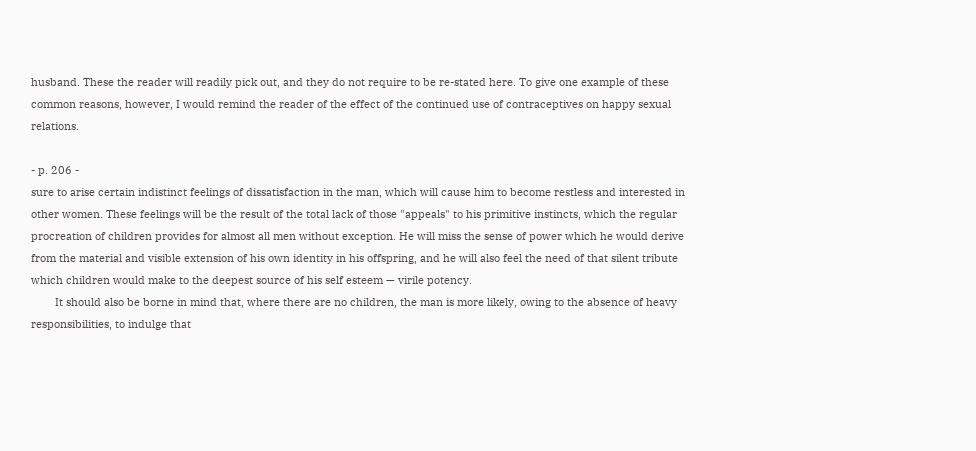husband. These the reader will readily pick out, and they do not require to be re-stated here. To give one example of these common reasons, however, I would remind the reader of the effect of the continued use of contraceptives on happy sexual relations.

- p. 206 -
sure to arise certain indistinct feelings of dissatisfaction in the man, which will cause him to become restless and interested in other women. These feelings will be the result of the total lack of those "appeals" to his primitive instincts, which the regular procreation of children provides for almost all men without exception. He will miss the sense of power which he would derive from the material and visible extension of his own identity in his offspring, and he will also feel the need of that silent tribute which children would make to the deepest source of his self esteem — virile potency.
        It should also be borne in mind that, where there are no children, the man is more likely, owing to the absence of heavy responsibilities, to indulge that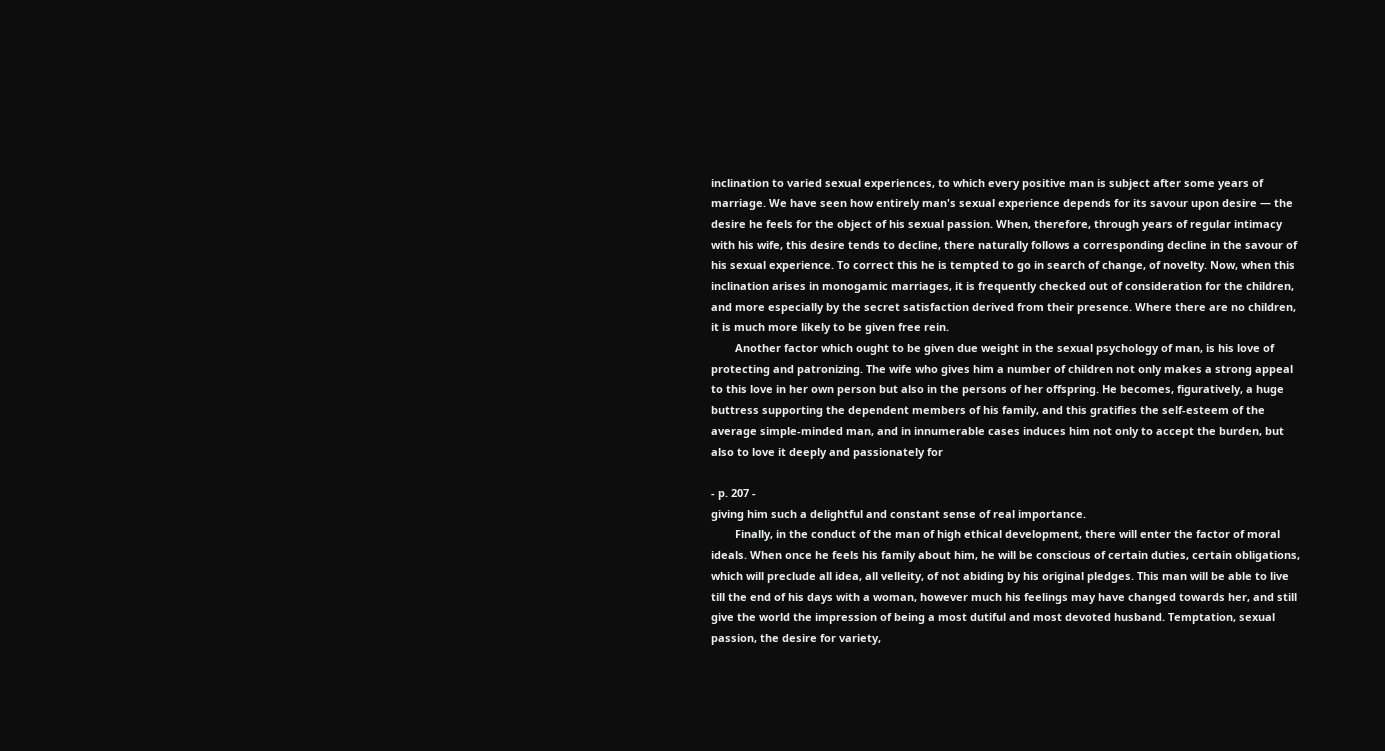inclination to varied sexual experiences, to which every positive man is subject after some years of marriage. We have seen how entirely man's sexual experience depends for its savour upon desire — the desire he feels for the object of his sexual passion. When, therefore, through years of regular intimacy with his wife, this desire tends to decline, there naturally follows a corresponding decline in the savour of his sexual experience. To correct this he is tempted to go in search of change, of novelty. Now, when this inclination arises in monogamic marriages, it is frequently checked out of consideration for the children, and more especially by the secret satisfaction derived from their presence. Where there are no children, it is much more likely to be given free rein.
        Another factor which ought to be given due weight in the sexual psychology of man, is his love of protecting and patronizing. The wife who gives him a number of children not only makes a strong appeal to this love in her own person but also in the persons of her offspring. He becomes, figuratively, a huge buttress supporting the dependent members of his family, and this gratifies the self-esteem of the average simple-minded man, and in innumerable cases induces him not only to accept the burden, but also to love it deeply and passionately for

- p. 207 -
giving him such a delightful and constant sense of real importance.
        Finally, in the conduct of the man of high ethical development, there will enter the factor of moral ideals. When once he feels his family about him, he will be conscious of certain duties, certain obligations, which will preclude all idea, all velleity, of not abiding by his original pledges. This man will be able to live till the end of his days with a woman, however much his feelings may have changed towards her, and still give the world the impression of being a most dutiful and most devoted husband. Temptation, sexual passion, the desire for variety,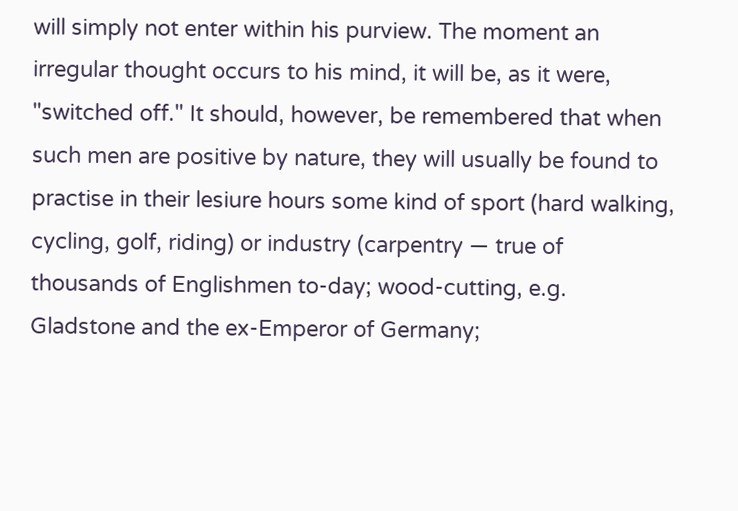will simply not enter within his purview. The moment an irregular thought occurs to his mind, it will be, as it were, "switched off." It should, however, be remembered that when such men are positive by nature, they will usually be found to practise in their lesiure hours some kind of sport (hard walking, cycling, golf, riding) or industry (carpentry — true of thousands of Englishmen to-day; wood-cutting, e.g. Gladstone and the ex-Emperor of Germany;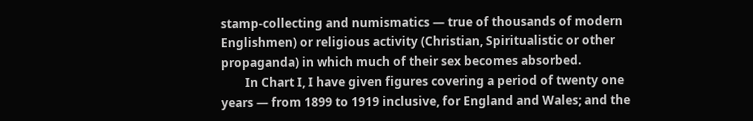stamp-collecting and numismatics — true of thousands of modern Englishmen) or religious activity (Christian, Spiritualistic or other propaganda) in which much of their sex becomes absorbed.
        In Chart I, I have given figures covering a period of twenty one years — from 1899 to 1919 inclusive, for England and Wales; and the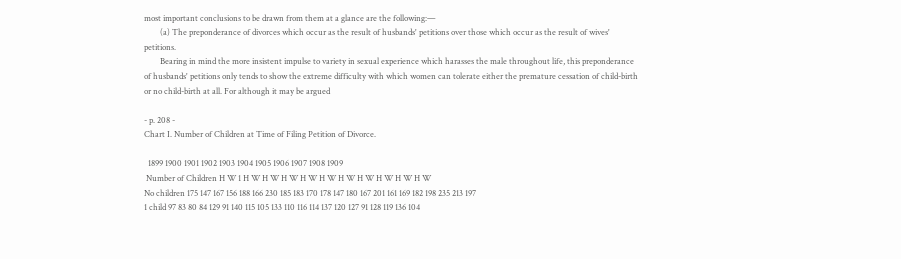most important conclusions to be drawn from them at a glance are the following:—
        (a) The preponderance of divorces which occur as the result of husbands' petitions over those which occur as the result of wives' petitions.
        Bearing in mind the more insistent impulse to variety in sexual experience which harasses the male throughout life, this preponderance of husbands' petitions only tends to show the extreme difficulty with which women can tolerate either the premature cessation of child-birth or no child-birth at all. For although it may be argued

- p. 208 -
Chart I. Number of Children at Time of Filing Petition of Divorce.

  1899 1900 1901 1902 1903 1904 1905 1906 1907 1908 1909
 Number of Children H W 1 H W H W H W H W H W H W H W H W H W H W
No children 175 147 167 156 188 166 230 185 183 170 178 147 180 167 201 161 169 182 198 235 213 197
1 child 97 83 80 84 129 91 140 115 105 133 110 116 114 137 120 127 91 128 119 136 104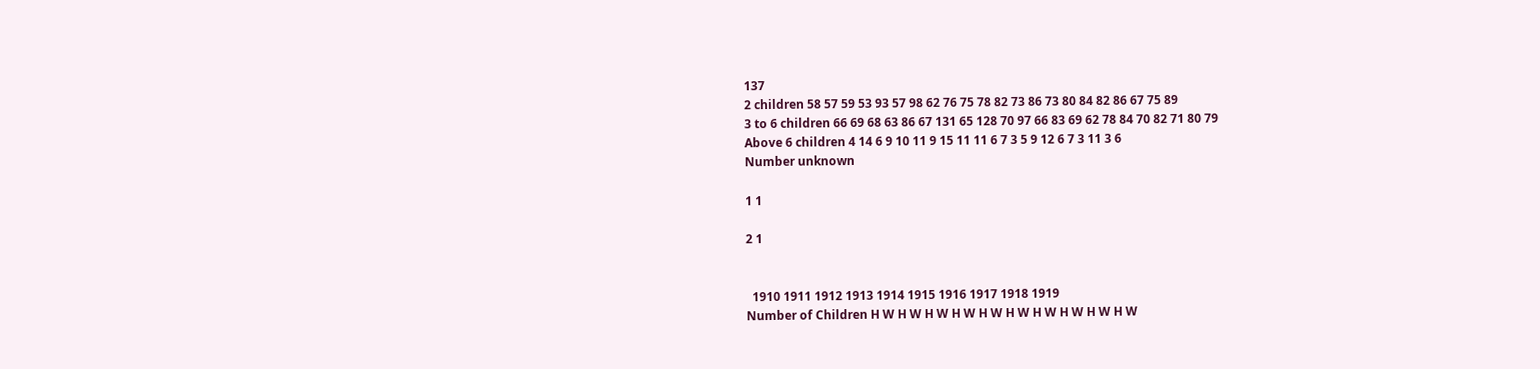137
2 children 58 57 59 53 93 57 98 62 76 75 78 82 73 86 73 80 84 82 86 67 75 89
3 to 6 children 66 69 68 63 86 67 131 65 128 70 97 66 83 69 62 78 84 70 82 71 80 79
Above 6 children 4 14 6 9 10 11 9 15 11 11 6 7 3 5 9 12 6 7 3 11 3 6
Number unknown

1 1

2 1


  1910 1911 1912 1913 1914 1915 1916 1917 1918 1919
Number of Children H W H W H W H W H W H W H W H W H W H W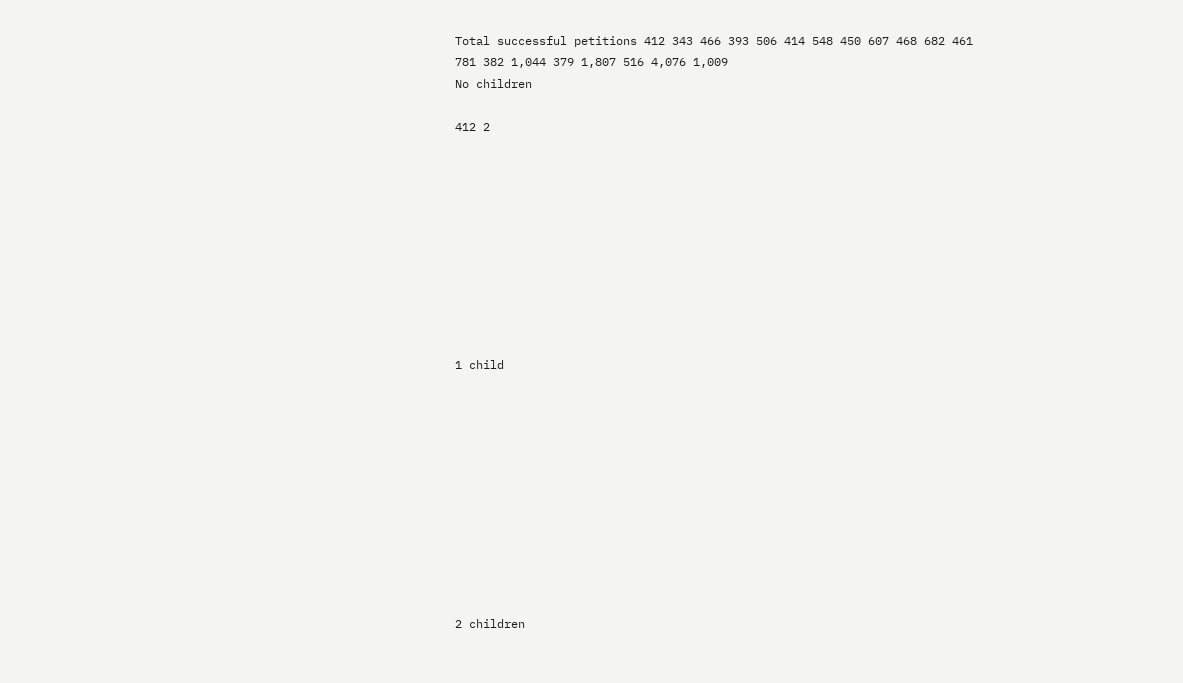Total successful petitions 412 343 466 393 506 414 548 450 607 468 682 461 781 382 1,044 379 1,807 516 4,076 1,009
No children

412 2










1 child











2 children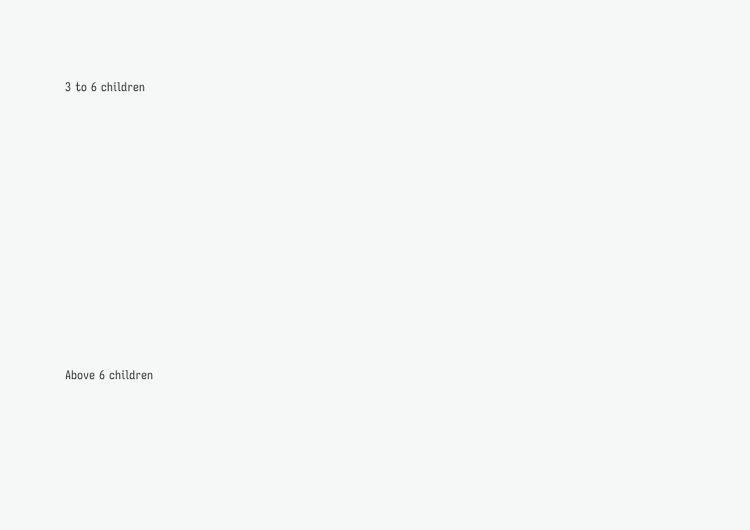3 to 6 children











Above 6 children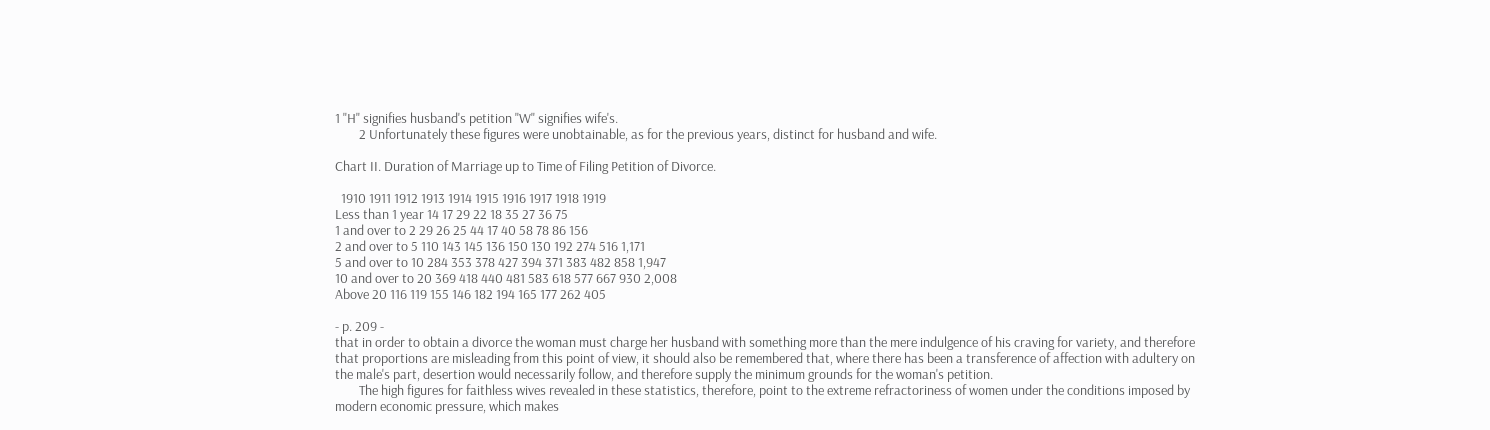1 "H" signifies husband's petition "W" signifies wife's.
        2 Unfortunately these figures were unobtainable, as for the previous years, distinct for husband and wife.

Chart II. Duration of Marriage up to Time of Filing Petition of Divorce.

  1910 1911 1912 1913 1914 1915 1916 1917 1918 1919
Less than 1 year 14 17 29 22 18 35 27 36 75
1 and over to 2 29 26 25 44 17 40 58 78 86 156
2 and over to 5 110 143 145 136 150 130 192 274 516 1,171
5 and over to 10 284 353 378 427 394 371 383 482 858 1,947
10 and over to 20 369 418 440 481 583 618 577 667 930 2,008
Above 20 116 119 155 146 182 194 165 177 262 405

- p. 209 -
that in order to obtain a divorce the woman must charge her husband with something more than the mere indulgence of his craving for variety, and therefore that proportions are misleading from this point of view, it should also be remembered that, where there has been a transference of affection with adultery on the male's part, desertion would necessarily follow, and therefore supply the minimum grounds for the woman's petition.
        The high figures for faithless wives revealed in these statistics, therefore, point to the extreme refractoriness of women under the conditions imposed by modern economic pressure, which makes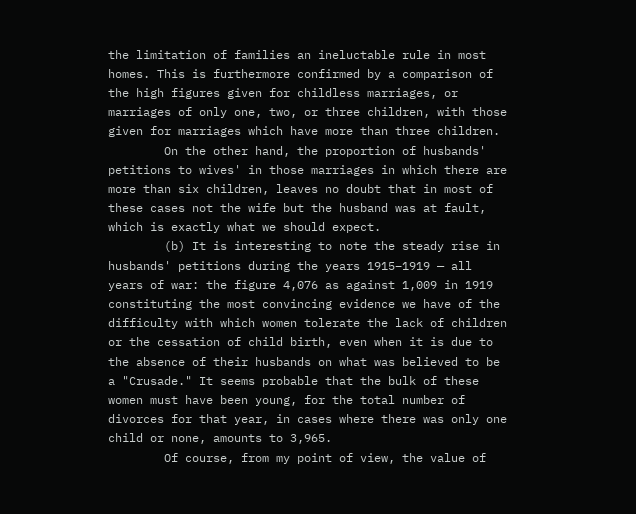the limitation of families an ineluctable rule in most homes. This is furthermore confirmed by a comparison of the high figures given for childless marriages, or marriages of only one, two, or three children, with those given for marriages which have more than three children.
        On the other hand, the proportion of husbands' petitions to wives' in those marriages in which there are more than six children, leaves no doubt that in most of these cases not the wife but the husband was at fault, which is exactly what we should expect.
        (b) It is interesting to note the steady rise in husbands' petitions during the years 1915–1919 — all years of war: the figure 4,076 as against 1,009 in 1919 constituting the most convincing evidence we have of the difficulty with which women tolerate the lack of children or the cessation of child birth, even when it is due to the absence of their husbands on what was believed to be a "Crusade." It seems probable that the bulk of these women must have been young, for the total number of divorces for that year, in cases where there was only one child or none, amounts to 3,965.
        Of course, from my point of view, the value of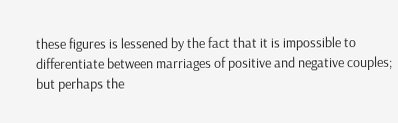these figures is lessened by the fact that it is impossible to differentiate between marriages of positive and negative couples; but perhaps the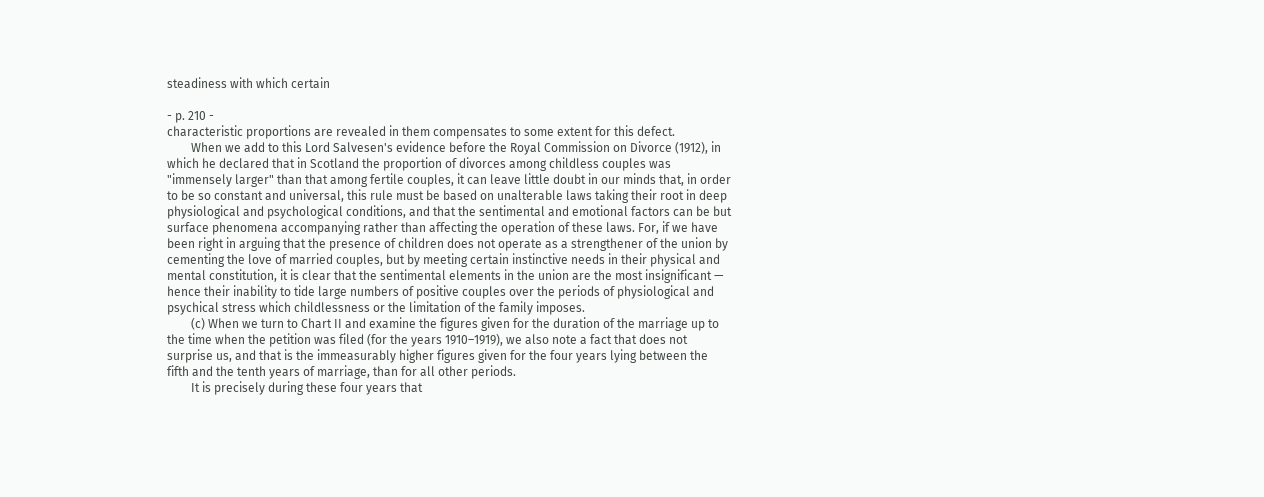steadiness with which certain

- p. 210 -
characteristic proportions are revealed in them compensates to some extent for this defect.
        When we add to this Lord Salvesen's evidence before the Royal Commission on Divorce (1912), in which he declared that in Scotland the proportion of divorces among childless couples was "immensely larger" than that among fertile couples, it can leave little doubt in our minds that, in order to be so constant and universal, this rule must be based on unalterable laws taking their root in deep physiological and psychological conditions, and that the sentimental and emotional factors can be but surface phenomena accompanying rather than affecting the operation of these laws. For, if we have been right in arguing that the presence of children does not operate as a strengthener of the union by cementing the love of married couples, but by meeting certain instinctive needs in their physical and mental constitution, it is clear that the sentimental elements in the union are the most insignificant — hence their inability to tide large numbers of positive couples over the periods of physiological and psychical stress which childlessness or the limitation of the family imposes.
        (c) When we turn to Chart II and examine the figures given for the duration of the marriage up to the time when the petition was filed (for the years 1910–1919), we also note a fact that does not surprise us, and that is the immeasurably higher figures given for the four years lying between the fifth and the tenth years of marriage, than for all other periods.
        It is precisely during these four years that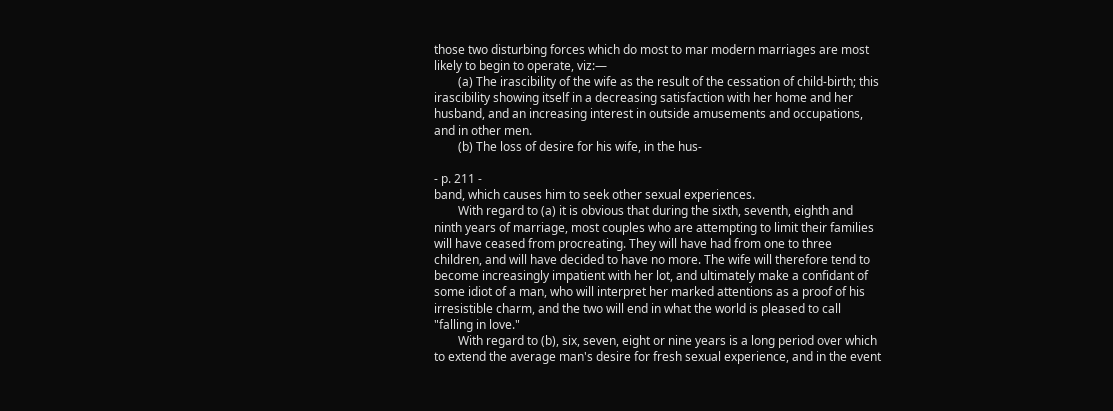those two disturbing forces which do most to mar modern marriages are most likely to begin to operate, viz:—
        (a) The irascibility of the wife as the result of the cessation of child-birth; this irascibility showing itself in a decreasing satisfaction with her home and her husband, and an increasing interest in outside amusements and occupations, and in other men.
        (b) The loss of desire for his wife, in the hus-

- p. 211 -
band, which causes him to seek other sexual experiences.
        With regard to (a) it is obvious that during the sixth, seventh, eighth and ninth years of marriage, most couples who are attempting to limit their families will have ceased from procreating. They will have had from one to three children, and will have decided to have no more. The wife will therefore tend to become increasingly impatient with her lot, and ultimately make a confidant of some idiot of a man, who will interpret her marked attentions as a proof of his irresistible charm, and the two will end in what the world is pleased to call "falling in love."
        With regard to (b), six, seven, eight or nine years is a long period over which to extend the average man's desire for fresh sexual experience, and in the event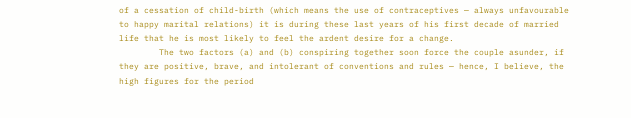of a cessation of child-birth (which means the use of contraceptives — always unfavourable to happy marital relations) it is during these last years of his first decade of married life that he is most likely to feel the ardent desire for a change.
        The two factors (a) and (b) conspiring together soon force the couple asunder, if they are positive, brave, and intolerant of conventions and rules — hence, I believe, the high figures for the period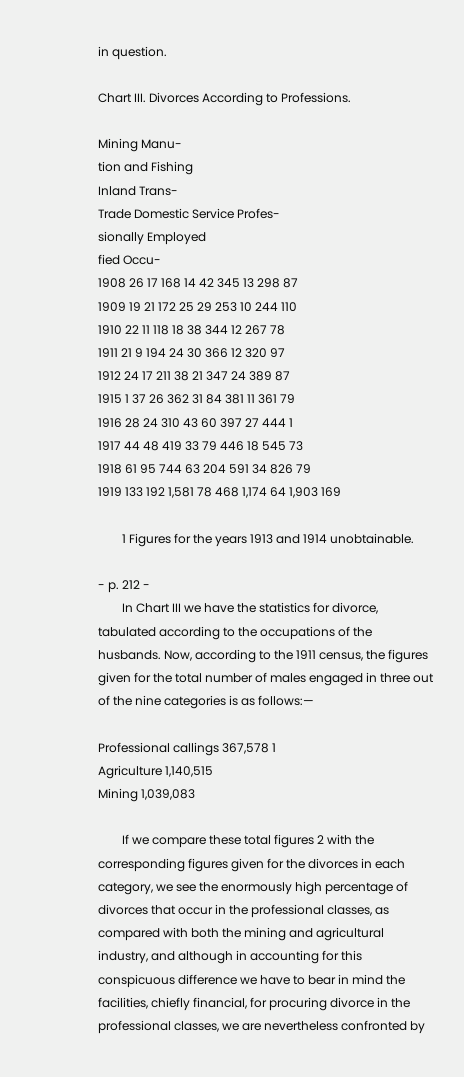in question.

Chart III. Divorces According to Professions.

Mining Manu-
tion and Fishing
Inland Trans-
Trade Domestic Service Profes-
sionally Employed
fied Occu-
1908 26 17 168 14 42 345 13 298 87
1909 19 21 172 25 29 253 10 244 110
1910 22 11 118 18 38 344 12 267 78
1911 21 9 194 24 30 366 12 320 97
1912 24 17 211 38 21 347 24 389 87
1915 1 37 26 362 31 84 381 11 361 79
1916 28 24 310 43 60 397 27 444 1
1917 44 48 419 33 79 446 18 545 73
1918 61 95 744 63 204 591 34 826 79
1919 133 192 1,581 78 468 1,174 64 1,903 169

        1 Figures for the years 1913 and 1914 unobtainable.

- p. 212 -
        In Chart III we have the statistics for divorce, tabulated according to the occupations of the husbands. Now, according to the 1911 census, the figures given for the total number of males engaged in three out of the nine categories is as follows:—

Professional callings 367,578 1
Agriculture 1,140,515
Mining 1,039,083

        If we compare these total figures 2 with the corresponding figures given for the divorces in each category, we see the enormously high percentage of divorces that occur in the professional classes, as compared with both the mining and agricultural industry, and although in accounting for this conspicuous difference we have to bear in mind the facilities, chiefly financial, for procuring divorce in the professional classes, we are nevertheless confronted by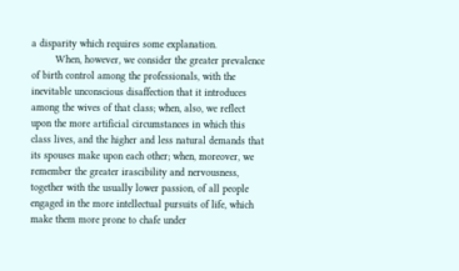a disparity which requires some explanation.
        When, however, we consider the greater prevalence of birth control among the professionals, with the inevitable unconscious disaffection that it introduces among the wives of that class; when, also, we reflect upon the more artificial circumstances in which this class lives, and the higher and less natural demands that its spouses make upon each other; when, moreover, we remember the greater irascibility and nervousness, together with the usually lower passion, of all people engaged in the more intellectual pursuits of life, which make them more prone to chafe under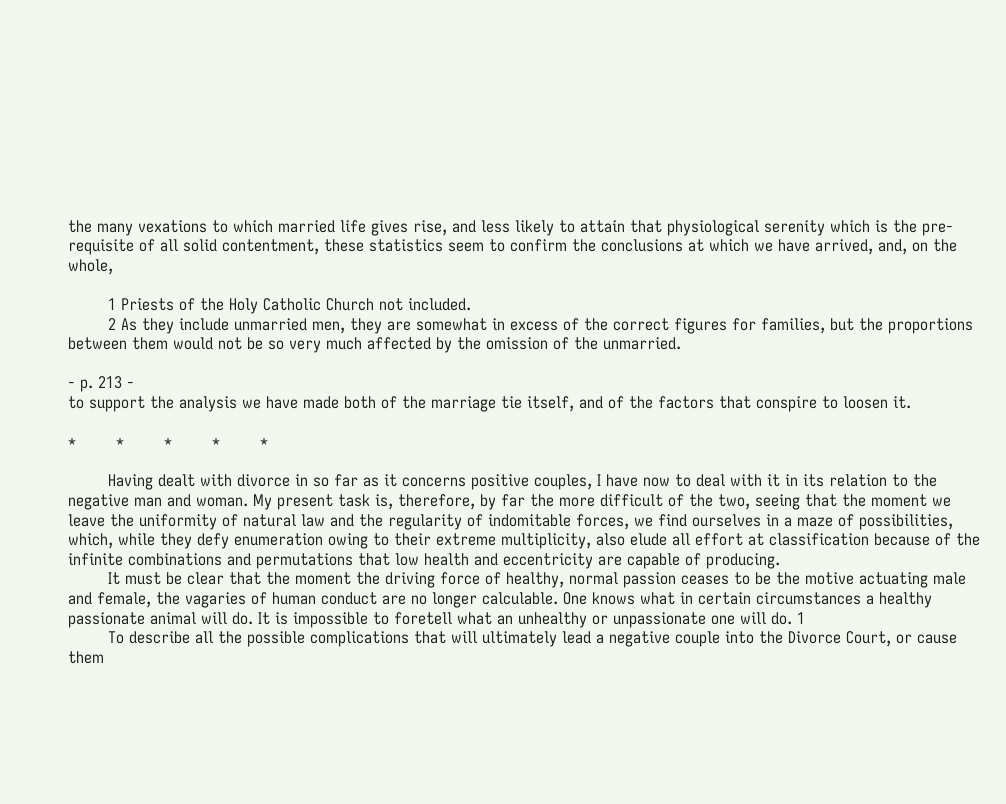the many vexations to which married life gives rise, and less likely to attain that physiological serenity which is the pre-requisite of all solid contentment, these statistics seem to confirm the conclusions at which we have arrived, and, on the whole,

        1 Priests of the Holy Catholic Church not included.
        2 As they include unmarried men, they are somewhat in excess of the correct figures for families, but the proportions between them would not be so very much affected by the omission of the unmarried.

- p. 213 -
to support the analysis we have made both of the marriage tie itself, and of the factors that conspire to loosen it.

*        *        *        *        *

        Having dealt with divorce in so far as it concerns positive couples, I have now to deal with it in its relation to the negative man and woman. My present task is, therefore, by far the more difficult of the two, seeing that the moment we leave the uniformity of natural law and the regularity of indomitable forces, we find ourselves in a maze of possibilities, which, while they defy enumeration owing to their extreme multiplicity, also elude all effort at classification because of the infinite combinations and permutations that low health and eccentricity are capable of producing.
        It must be clear that the moment the driving force of healthy, normal passion ceases to be the motive actuating male and female, the vagaries of human conduct are no longer calculable. One knows what in certain circumstances a healthy passionate animal will do. It is impossible to foretell what an unhealthy or unpassionate one will do. 1
        To describe all the possible complications that will ultimately lead a negative couple into the Divorce Court, or cause them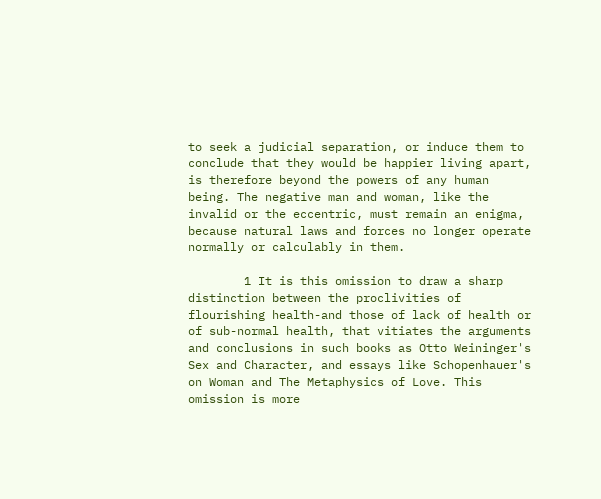to seek a judicial separation, or induce them to conclude that they would be happier living apart, is therefore beyond the powers of any human being. The negative man and woman, like the invalid or the eccentric, must remain an enigma, because natural laws and forces no longer operate normally or calculably in them.

        1 It is this omission to draw a sharp distinction between the proclivities of flourishing health-and those of lack of health or of sub-normal health, that vitiates the arguments and conclusions in such books as Otto Weininger's Sex and Character, and essays like Schopenhauer's on Woman and The Metaphysics of Love. This omission is more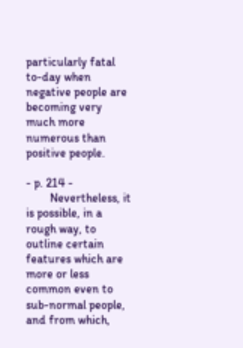particularly fatal to-day when negative people are becoming very much more numerous than positive people.

- p. 214 -
        Nevertheless, it is possible, in a rough way, to outline certain features which are more or less common even to sub-normal people, and from which,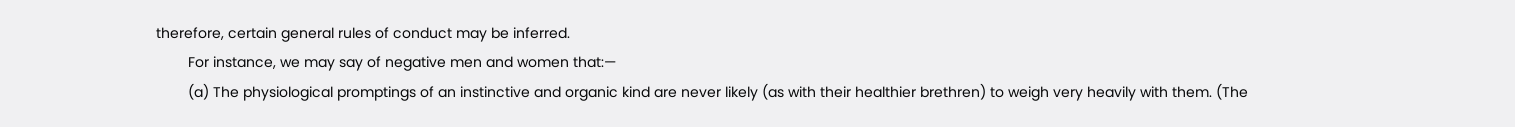therefore, certain general rules of conduct may be inferred.
        For instance, we may say of negative men and women that:—
        (a) The physiological promptings of an instinctive and organic kind are never likely (as with their healthier brethren) to weigh very heavily with them. (The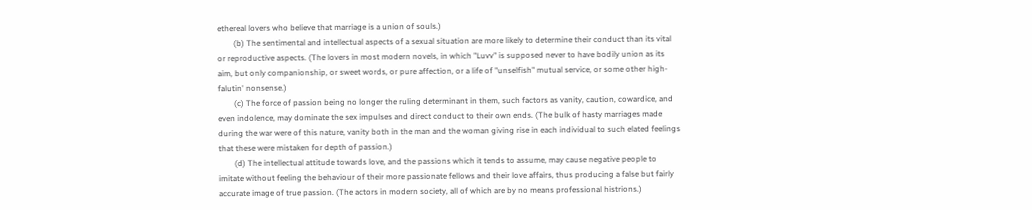ethereal lovers who believe that marriage is a union of souls.)
        (b) The sentimental and intellectual aspects of a sexual situation are more likely to determine their conduct than its vital or reproductive aspects. (The lovers in most modern novels, in which "Luvv" is supposed never to have bodily union as its aim, but only companionship, or sweet words, or pure affection, or a life of "unselfish" mutual service, or some other high-falutin' nonsense.)
        (c) The force of passion being no longer the ruling determinant in them, such factors as vanity, caution, cowardice, and even indolence, may dominate the sex impulses and direct conduct to their own ends. (The bulk of hasty marriages made during the war were of this nature, vanity both in the man and the woman giving rise in each individual to such elated feelings that these were mistaken for depth of passion.)
        (d) The intellectual attitude towards love, and the passions which it tends to assume, may cause negative people to imitate without feeling the behaviour of their more passionate fellows and their love affairs, thus producing a false but fairly accurate image of true passion. (The actors in modern society, all of which are by no means professional histrions.)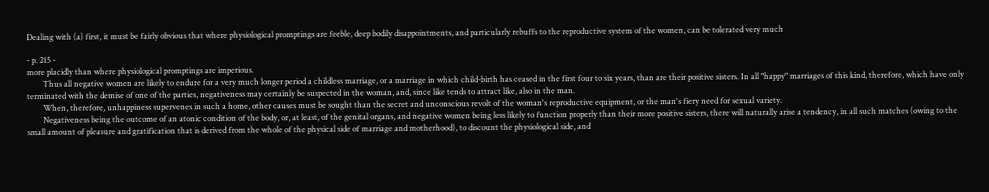Dealing with (a) first, it must be fairly obvious that where physiological promptings are feeble, deep bodily disappointments, and particularly rebuffs to the reproductive system of the women, can be tolerated very much

- p. 215 -
more placidly than where physiological promptings are imperious.
        Thus all negative women are likely to endure for a very much longer period a childless marriage, or a marriage in which child-birth has ceased in the first four to six years, than are their positive sisters. In all "happy" marriages of this kind, therefore, which have only terminated with the demise of one of the parties, negativeness may certainly be suspected in the woman, and, since like tends to attract like, also in the man.
        When, therefore, unhappiness supervenes in such a home, other causes must be sought than the secret and unconscious revolt of the woman's reproductive equipment, or the man's fiery need for sexual variety.
        Negativeness being the outcome of an atonic condition of the body, or, at least, of the genital organs, and negative women being less likely to function properly than their more positive sisters, there will naturally arise a tendency, in all such matches (owing to the small amount of pleasure and gratification that is derived from the whole of the physical side of marriage and motherhood), to discount the physiological side, and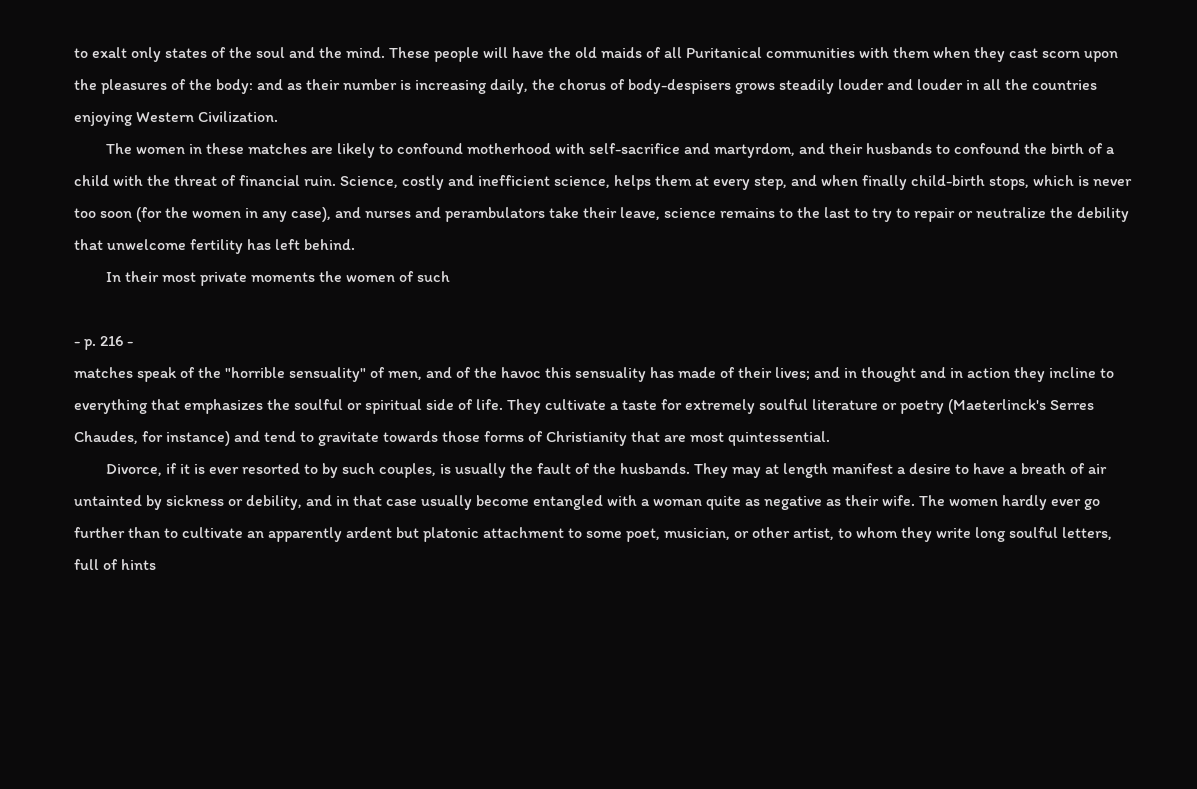to exalt only states of the soul and the mind. These people will have the old maids of all Puritanical communities with them when they cast scorn upon the pleasures of the body: and as their number is increasing daily, the chorus of body-despisers grows steadily louder and louder in all the countries enjoying Western Civilization.
        The women in these matches are likely to confound motherhood with self-sacrifice and martyrdom, and their husbands to confound the birth of a child with the threat of financial ruin. Science, costly and inefficient science, helps them at every step, and when finally child-birth stops, which is never too soon (for the women in any case), and nurses and perambulators take their leave, science remains to the last to try to repair or neutralize the debility that unwelcome fertility has left behind.
        In their most private moments the women of such

- p. 216 -
matches speak of the "horrible sensuality" of men, and of the havoc this sensuality has made of their lives; and in thought and in action they incline to everything that emphasizes the soulful or spiritual side of life. They cultivate a taste for extremely soulful literature or poetry (Maeterlinck's Serres Chaudes, for instance) and tend to gravitate towards those forms of Christianity that are most quintessential.
        Divorce, if it is ever resorted to by such couples, is usually the fault of the husbands. They may at length manifest a desire to have a breath of air untainted by sickness or debility, and in that case usually become entangled with a woman quite as negative as their wife. The women hardly ever go further than to cultivate an apparently ardent but platonic attachment to some poet, musician, or other artist, to whom they write long soulful letters, full of hints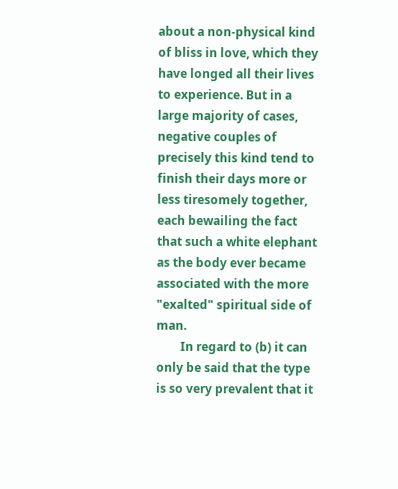about a non-physical kind of bliss in love, which they have longed all their lives to experience. But in a large majority of cases, negative couples of precisely this kind tend to finish their days more or less tiresomely together, each bewailing the fact that such a white elephant as the body ever became associated with the more "exalted" spiritual side of man.
        In regard to (b) it can only be said that the type is so very prevalent that it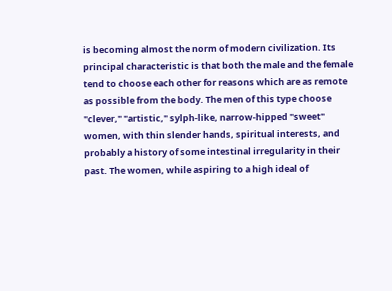is becoming almost the norm of modern civilization. Its principal characteristic is that both the male and the female tend to choose each other for reasons which are as remote as possible from the body. The men of this type choose "clever," "artistic," sylph-like, narrow-hipped "sweet" women, with thin slender hands, spiritual interests, and probably a history of some intestinal irregularity in their past. The women, while aspiring to a high ideal of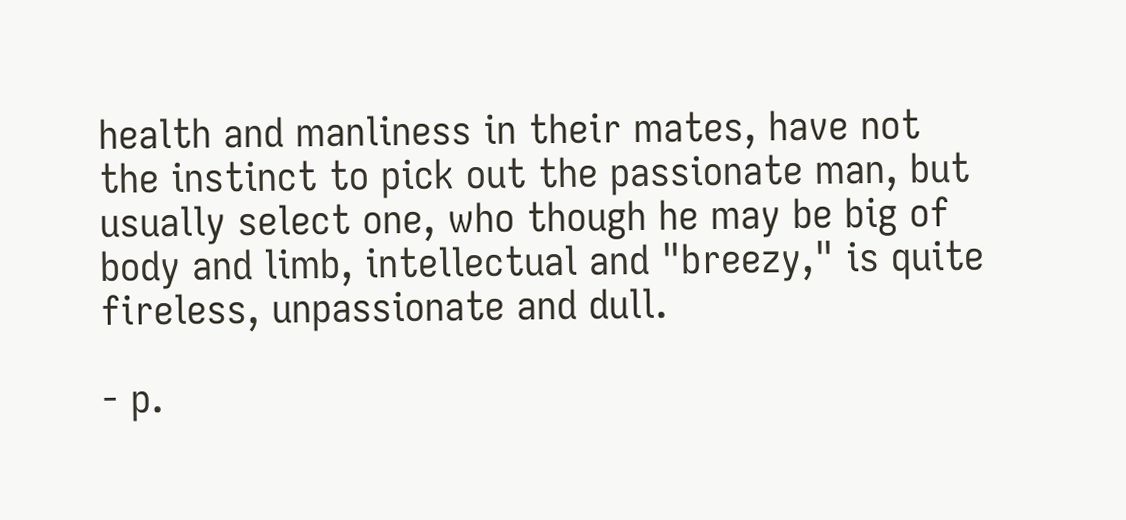health and manliness in their mates, have not the instinct to pick out the passionate man, but usually select one, who though he may be big of body and limb, intellectual and "breezy," is quite fireless, unpassionate and dull.

- p.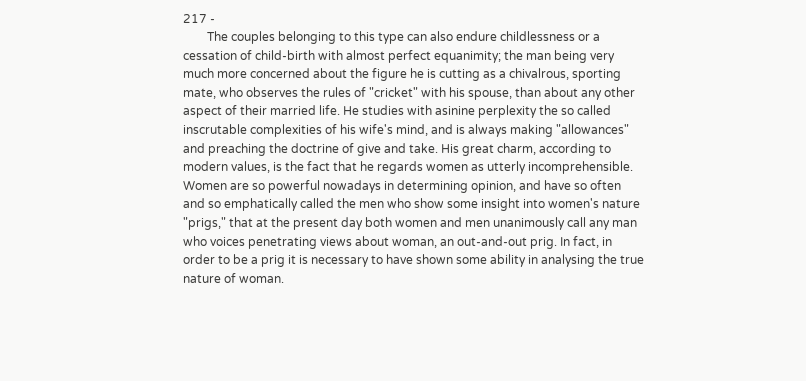217 -
        The couples belonging to this type can also endure childlessness or a cessation of child-birth with almost perfect equanimity; the man being very much more concerned about the figure he is cutting as a chivalrous, sporting mate, who observes the rules of "cricket" with his spouse, than about any other aspect of their married life. He studies with asinine perplexity the so called inscrutable complexities of his wife's mind, and is always making "allowances" and preaching the doctrine of give and take. His great charm, according to modern values, is the fact that he regards women as utterly incomprehensible. Women are so powerful nowadays in determining opinion, and have so often and so emphatically called the men who show some insight into women's nature "prigs," that at the present day both women and men unanimously call any man who voices penetrating views about woman, an out-and-out prig. In fact, in order to be a prig it is necessary to have shown some ability in analysing the true nature of woman.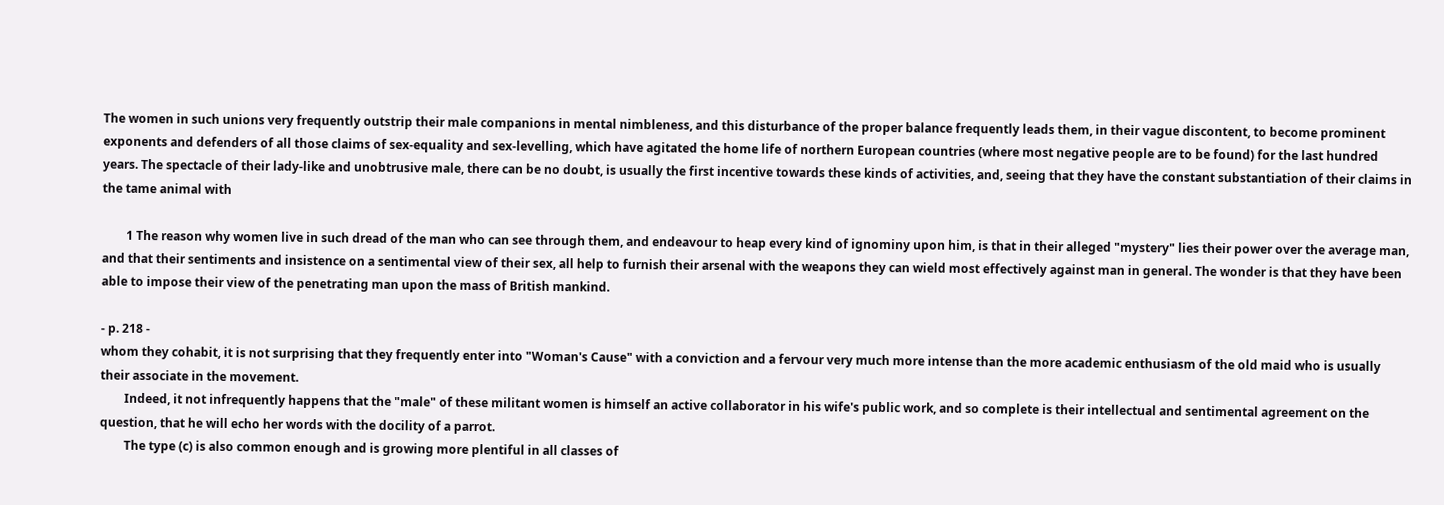The women in such unions very frequently outstrip their male companions in mental nimbleness, and this disturbance of the proper balance frequently leads them, in their vague discontent, to become prominent exponents and defenders of all those claims of sex-equality and sex-levelling, which have agitated the home life of northern European countries (where most negative people are to be found) for the last hundred years. The spectacle of their lady-like and unobtrusive male, there can be no doubt, is usually the first incentive towards these kinds of activities, and, seeing that they have the constant substantiation of their claims in the tame animal with

        1 The reason why women live in such dread of the man who can see through them, and endeavour to heap every kind of ignominy upon him, is that in their alleged "mystery" lies their power over the average man, and that their sentiments and insistence on a sentimental view of their sex, all help to furnish their arsenal with the weapons they can wield most effectively against man in general. The wonder is that they have been able to impose their view of the penetrating man upon the mass of British mankind.

- p. 218 -
whom they cohabit, it is not surprising that they frequently enter into "Woman's Cause" with a conviction and a fervour very much more intense than the more academic enthusiasm of the old maid who is usually their associate in the movement.
        Indeed, it not infrequently happens that the "male" of these militant women is himself an active collaborator in his wife's public work, and so complete is their intellectual and sentimental agreement on the question, that he will echo her words with the docility of a parrot.
        The type (c) is also common enough and is growing more plentiful in all classes of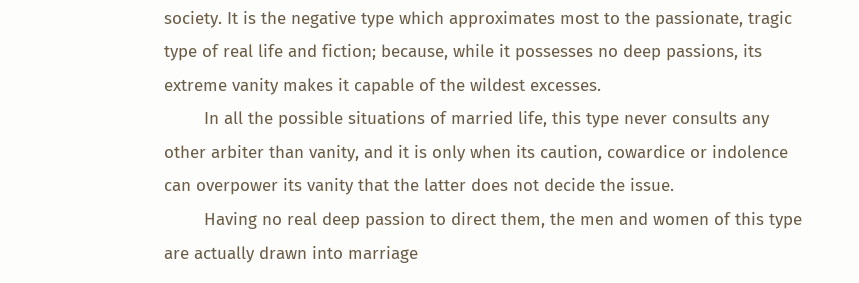society. It is the negative type which approximates most to the passionate, tragic type of real life and fiction; because, while it possesses no deep passions, its extreme vanity makes it capable of the wildest excesses.
        In all the possible situations of married life, this type never consults any other arbiter than vanity, and it is only when its caution, cowardice or indolence can overpower its vanity that the latter does not decide the issue.
        Having no real deep passion to direct them, the men and women of this type are actually drawn into marriage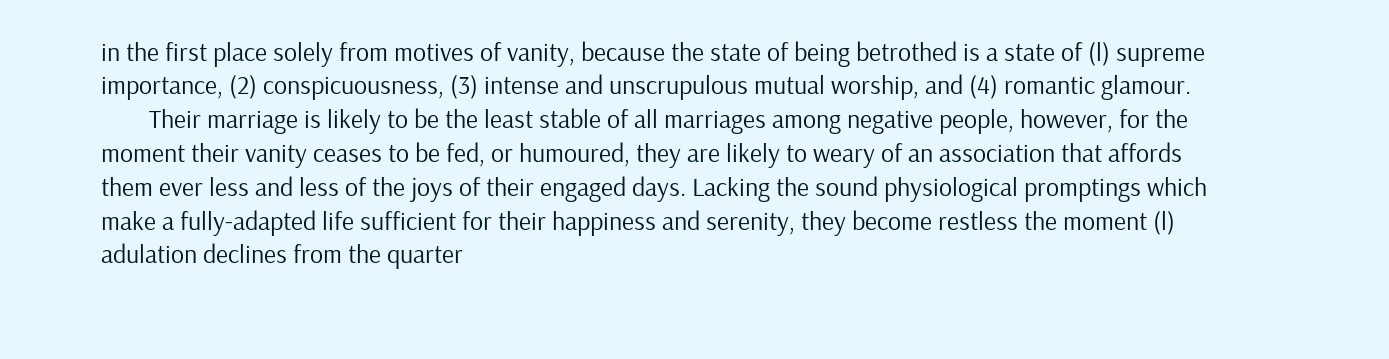in the first place solely from motives of vanity, because the state of being betrothed is a state of (l) supreme importance, (2) conspicuousness, (3) intense and unscrupulous mutual worship, and (4) romantic glamour.
        Their marriage is likely to be the least stable of all marriages among negative people, however, for the moment their vanity ceases to be fed, or humoured, they are likely to weary of an association that affords them ever less and less of the joys of their engaged days. Lacking the sound physiological promptings which make a fully-adapted life sufficient for their happiness and serenity, they become restless the moment (l) adulation declines from the quarter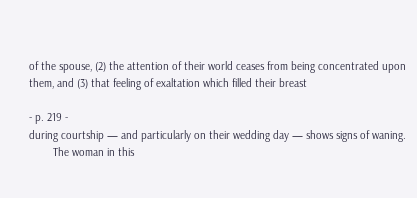of the spouse, (2) the attention of their world ceases from being concentrated upon them, and (3) that feeling of exaltation which filled their breast

- p. 219 -
during courtship — and particularly on their wedding day — shows signs of waning.
        The woman in this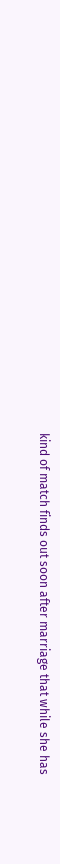kind of match finds out soon after marriage that while she has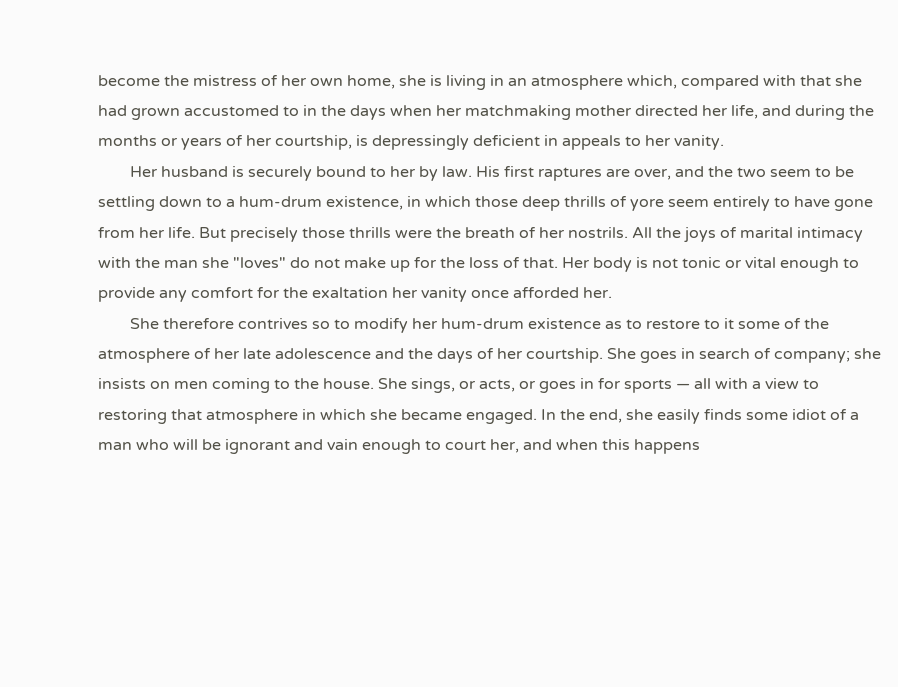become the mistress of her own home, she is living in an atmosphere which, compared with that she had grown accustomed to in the days when her matchmaking mother directed her life, and during the months or years of her courtship, is depressingly deficient in appeals to her vanity.
        Her husband is securely bound to her by law. His first raptures are over, and the two seem to be settling down to a hum-drum existence, in which those deep thrills of yore seem entirely to have gone from her life. But precisely those thrills were the breath of her nostrils. All the joys of marital intimacy with the man she "loves" do not make up for the loss of that. Her body is not tonic or vital enough to provide any comfort for the exaltation her vanity once afforded her.
        She therefore contrives so to modify her hum-drum existence as to restore to it some of the atmosphere of her late adolescence and the days of her courtship. She goes in search of company; she insists on men coming to the house. She sings, or acts, or goes in for sports — all with a view to restoring that atmosphere in which she became engaged. In the end, she easily finds some idiot of a man who will be ignorant and vain enough to court her, and when this happens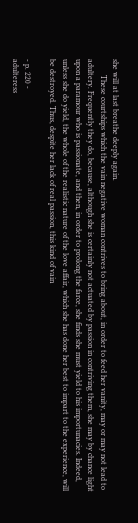she will at last breathe deeply again.
        These courtships which the vain negative woman contrives to bring about, in order to feed her vanity, may or may not lead to adultery. Frequently they do, because, although she is certainly not actuated by passion in contriving them, she may by chance light upon a paramour who is passionate, and then, in order to prolong the farce, she finds she must yield to his importunacies. Indeed, unless she do yield, the whole of the realistic nature of the love affair, which she has done her best to impart to the experience, will be destroyed. Thus, despite her lack of real passion, this kind of vain

- p. 220 -
adulteress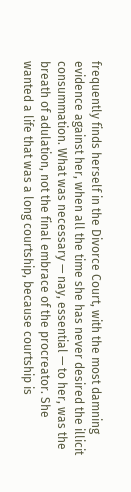frequently finds herself in the Divorce Court, with the most damning evidence against her, when all the time she has never desired the illicit consummation. What was necessary — nay, essential — to her, was the breath of adulation, not the final embrace of the procreator. She wanted a life that was a long courtship, because courtship is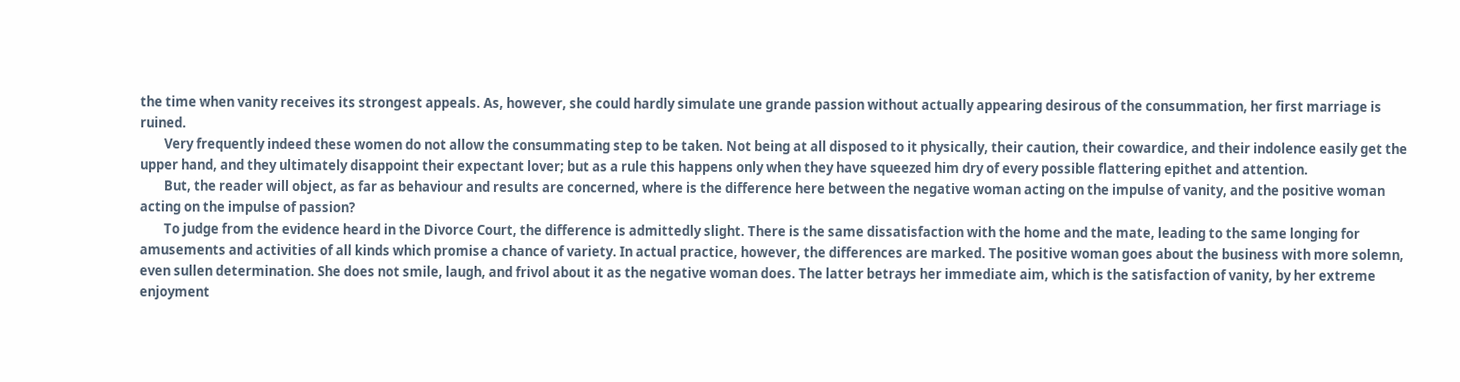the time when vanity receives its strongest appeals. As, however, she could hardly simulate une grande passion without actually appearing desirous of the consummation, her first marriage is ruined.
        Very frequently indeed these women do not allow the consummating step to be taken. Not being at all disposed to it physically, their caution, their cowardice, and their indolence easily get the upper hand, and they ultimately disappoint their expectant lover; but as a rule this happens only when they have squeezed him dry of every possible flattering epithet and attention.
        But, the reader will object, as far as behaviour and results are concerned, where is the difference here between the negative woman acting on the impulse of vanity, and the positive woman acting on the impulse of passion?
        To judge from the evidence heard in the Divorce Court, the difference is admittedly slight. There is the same dissatisfaction with the home and the mate, leading to the same longing for amusements and activities of all kinds which promise a chance of variety. In actual practice, however, the differences are marked. The positive woman goes about the business with more solemn, even sullen determination. She does not smile, laugh, and frivol about it as the negative woman does. The latter betrays her immediate aim, which is the satisfaction of vanity, by her extreme enjoyment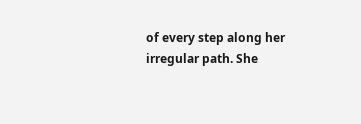of every step along her irregular path. She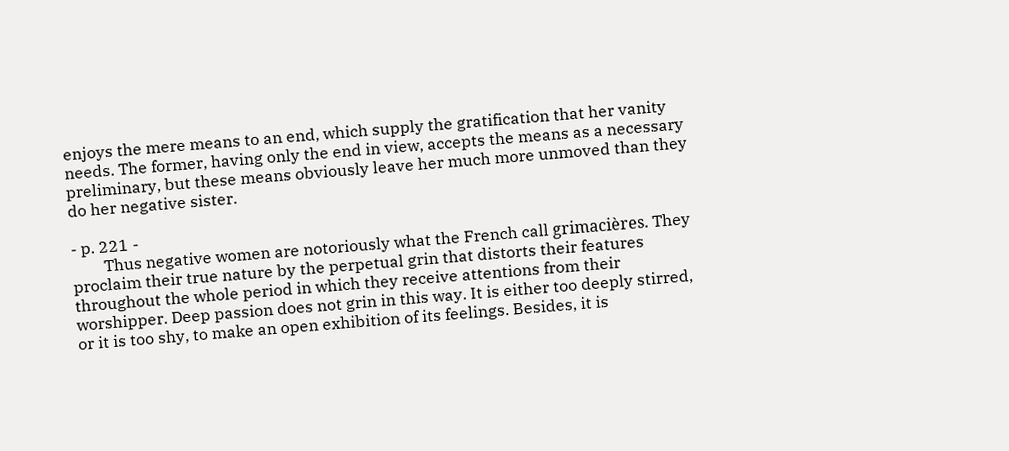enjoys the mere means to an end, which supply the gratification that her vanity needs. The former, having only the end in view, accepts the means as a necessary preliminary, but these means obviously leave her much more unmoved than they do her negative sister.

- p. 221 -
        Thus negative women are notoriously what the French call grimacières. They proclaim their true nature by the perpetual grin that distorts their features throughout the whole period in which they receive attentions from their worshipper. Deep passion does not grin in this way. It is either too deeply stirred, or it is too shy, to make an open exhibition of its feelings. Besides, it is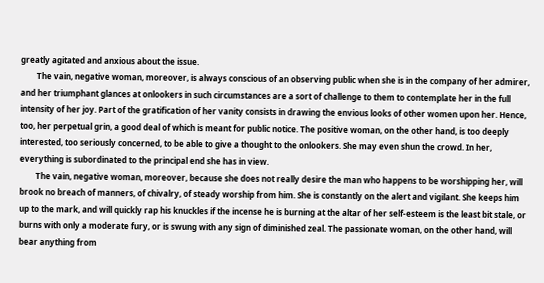greatly agitated and anxious about the issue.
        The vain, negative woman, moreover, is always conscious of an observing public when she is in the company of her admirer, and her triumphant glances at onlookers in such circumstances are a sort of challenge to them to contemplate her in the full intensity of her joy. Part of the gratification of her vanity consists in drawing the envious looks of other women upon her. Hence, too, her perpetual grin, a good deal of which is meant for public notice. The positive woman, on the other hand, is too deeply interested, too seriously concerned, to be able to give a thought to the onlookers. She may even shun the crowd. In her, everything is subordinated to the principal end she has in view.
        The vain, negative woman, moreover, because she does not really desire the man who happens to be worshipping her, will brook no breach of manners, of chivalry, of steady worship from him. She is constantly on the alert and vigilant. She keeps him up to the mark, and will quickly rap his knuckles if the incense he is burning at the altar of her self-esteem is the least bit stale, or burns with only a moderate fury, or is swung with any sign of diminished zeal. The passionate woman, on the other hand, will bear anything from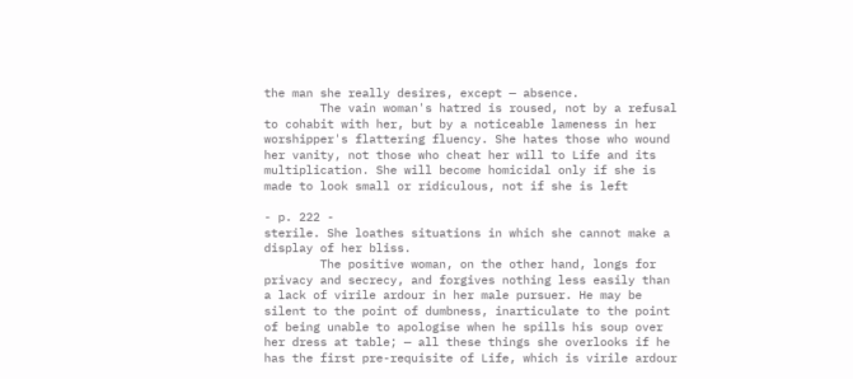the man she really desires, except — absence.
        The vain woman's hatred is roused, not by a refusal to cohabit with her, but by a noticeable lameness in her worshipper's flattering fluency. She hates those who wound her vanity, not those who cheat her will to Life and its multiplication. She will become homicidal only if she is made to look small or ridiculous, not if she is left

- p. 222 -
sterile. She loathes situations in which she cannot make a display of her bliss.
        The positive woman, on the other hand, longs for privacy and secrecy, and forgives nothing less easily than a lack of virile ardour in her male pursuer. He may be silent to the point of dumbness, inarticulate to the point of being unable to apologise when he spills his soup over her dress at table; — all these things she overlooks if he has the first pre-requisite of Life, which is virile ardour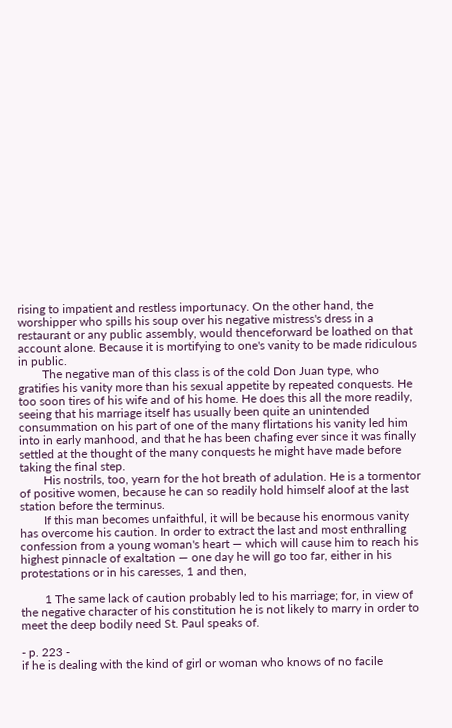rising to impatient and restless importunacy. On the other hand, the worshipper who spills his soup over his negative mistress's dress in a restaurant or any public assembly, would thenceforward be loathed on that account alone. Because it is mortifying to one's vanity to be made ridiculous in public.
        The negative man of this class is of the cold Don Juan type, who gratifies his vanity more than his sexual appetite by repeated conquests. He too soon tires of his wife and of his home. He does this all the more readily, seeing that his marriage itself has usually been quite an unintended consummation on his part of one of the many flirtations his vanity led him into in early manhood, and that he has been chafing ever since it was finally settled at the thought of the many conquests he might have made before taking the final step.
        His nostrils, too, yearn for the hot breath of adulation. He is a tormentor of positive women, because he can so readily hold himself aloof at the last station before the terminus.
        If this man becomes unfaithful, it will be because his enormous vanity has overcome his caution. In order to extract the last and most enthralling confession from a young woman's heart — which will cause him to reach his highest pinnacle of exaltation — one day he will go too far, either in his protestations or in his caresses, 1 and then,

        1 The same lack of caution probably led to his marriage; for, in view of the negative character of his constitution he is not likely to marry in order to meet the deep bodily need St. Paul speaks of.

- p. 223 -
if he is dealing with the kind of girl or woman who knows of no facile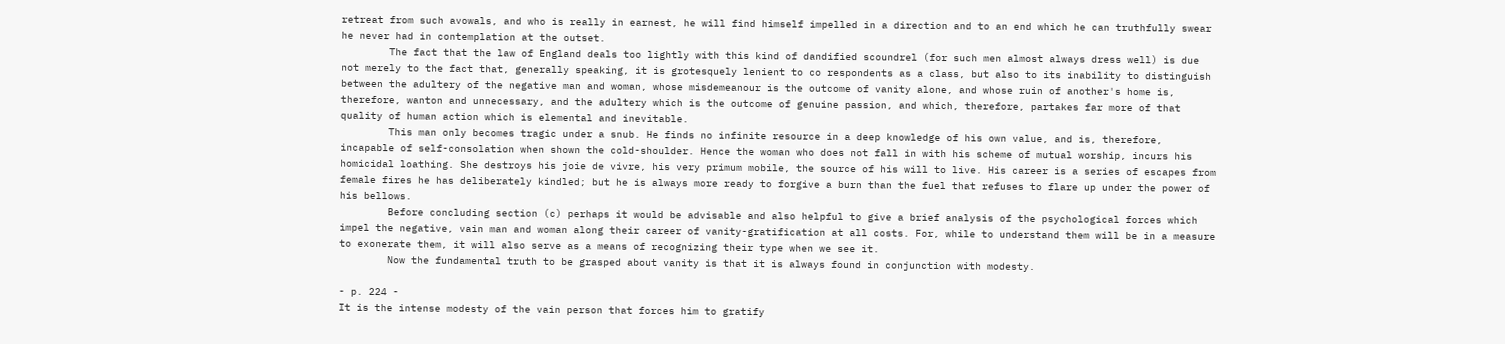retreat from such avowals, and who is really in earnest, he will find himself impelled in a direction and to an end which he can truthfully swear he never had in contemplation at the outset.
        The fact that the law of England deals too lightly with this kind of dandified scoundrel (for such men almost always dress well) is due not merely to the fact that, generally speaking, it is grotesquely lenient to co respondents as a class, but also to its inability to distinguish between the adultery of the negative man and woman, whose misdemeanour is the outcome of vanity alone, and whose ruin of another's home is, therefore, wanton and unnecessary, and the adultery which is the outcome of genuine passion, and which, therefore, partakes far more of that quality of human action which is elemental and inevitable.
        This man only becomes tragic under a snub. He finds no infinite resource in a deep knowledge of his own value, and is, therefore, incapable of self-consolation when shown the cold-shoulder. Hence the woman who does not fall in with his scheme of mutual worship, incurs his homicidal loathing. She destroys his joie de vivre, his very primum mobile, the source of his will to live. His career is a series of escapes from female fires he has deliberately kindled; but he is always more ready to forgive a burn than the fuel that refuses to flare up under the power of his bellows.
        Before concluding section (c) perhaps it would be advisable and also helpful to give a brief analysis of the psychological forces which impel the negative, vain man and woman along their career of vanity-gratification at all costs. For, while to understand them will be in a measure to exonerate them, it will also serve as a means of recognizing their type when we see it.
        Now the fundamental truth to be grasped about vanity is that it is always found in conjunction with modesty.

- p. 224 -
It is the intense modesty of the vain person that forces him to gratify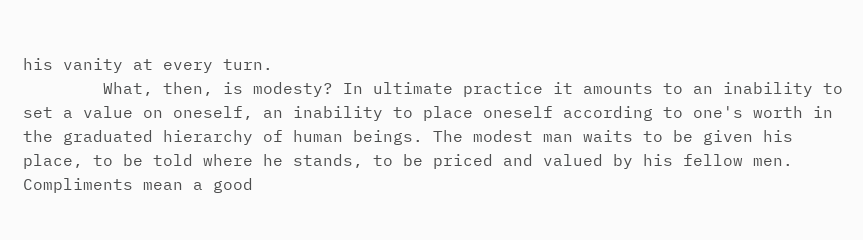his vanity at every turn.
        What, then, is modesty? In ultimate practice it amounts to an inability to set a value on oneself, an inability to place oneself according to one's worth in the graduated hierarchy of human beings. The modest man waits to be given his place, to be told where he stands, to be priced and valued by his fellow men. Compliments mean a good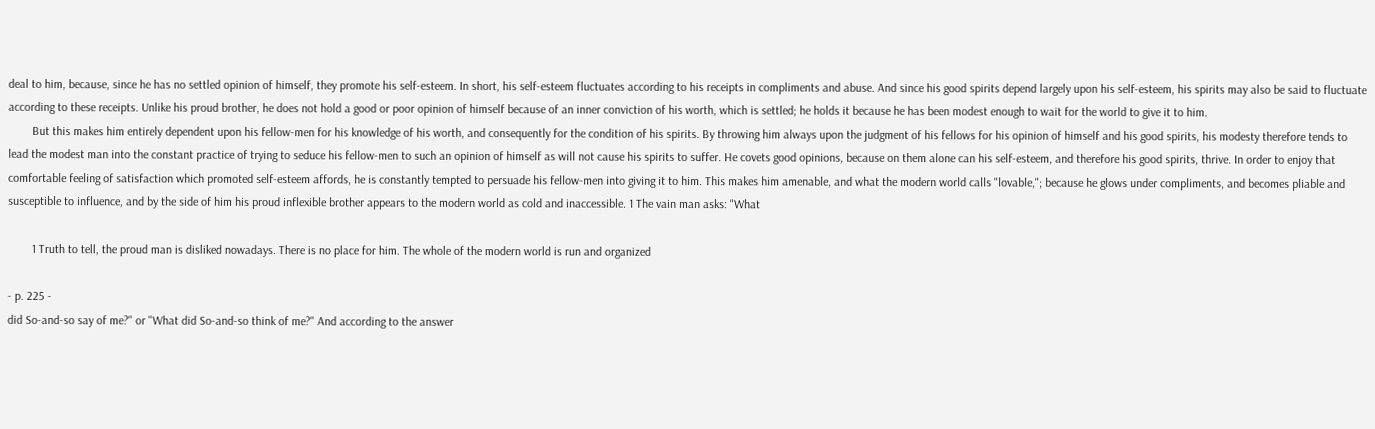deal to him, because, since he has no settled opinion of himself, they promote his self-esteem. In short, his self-esteem fluctuates according to his receipts in compliments and abuse. And since his good spirits depend largely upon his self-esteem, his spirits may also be said to fluctuate according to these receipts. Unlike his proud brother, he does not hold a good or poor opinion of himself because of an inner conviction of his worth, which is settled; he holds it because he has been modest enough to wait for the world to give it to him.
        But this makes him entirely dependent upon his fellow-men for his knowledge of his worth, and consequently for the condition of his spirits. By throwing him always upon the judgment of his fellows for his opinion of himself and his good spirits, his modesty therefore tends to lead the modest man into the constant practice of trying to seduce his fellow-men to such an opinion of himself as will not cause his spirits to suffer. He covets good opinions, because on them alone can his self-esteem, and therefore his good spirits, thrive. In order to enjoy that comfortable feeling of satisfaction which promoted self-esteem affords, he is constantly tempted to persuade his fellow-men into giving it to him. This makes him amenable, and what the modern world calls "lovable,"; because he glows under compliments, and becomes pliable and susceptible to influence, and by the side of him his proud inflexible brother appears to the modern world as cold and inaccessible. 1 The vain man asks: "What

        1 Truth to tell, the proud man is disliked nowadays. There is no place for him. The whole of the modern world is run and organized

- p. 225 -
did So-and-so say of me?" or "What did So-and-so think of me?" And according to the answer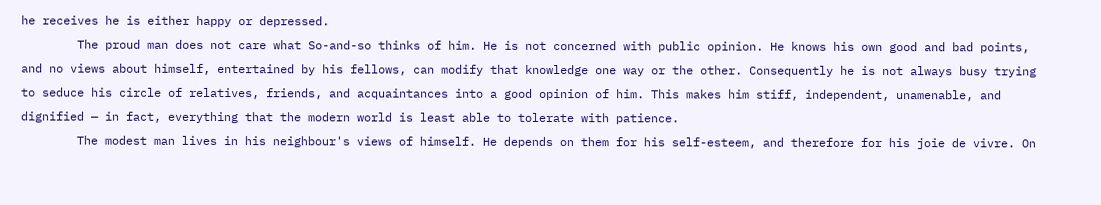he receives he is either happy or depressed.
        The proud man does not care what So-and-so thinks of him. He is not concerned with public opinion. He knows his own good and bad points, and no views about himself, entertained by his fellows, can modify that knowledge one way or the other. Consequently he is not always busy trying to seduce his circle of relatives, friends, and acquaintances into a good opinion of him. This makes him stiff, independent, unamenable, and dignified — in fact, everything that the modern world is least able to tolerate with patience.
        The modest man lives in his neighbour's views of himself. He depends on them for his self-esteem, and therefore for his joie de vivre. On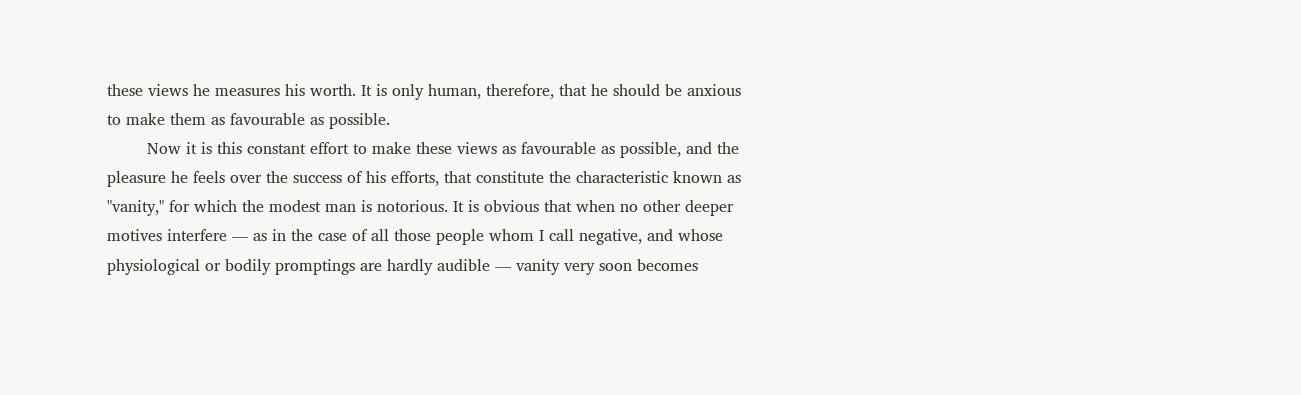these views he measures his worth. It is only human, therefore, that he should be anxious to make them as favourable as possible.
        Now it is this constant effort to make these views as favourable as possible, and the pleasure he feels over the success of his efforts, that constitute the characteristic known as "vanity," for which the modest man is notorious. It is obvious that when no other deeper motives interfere — as in the case of all those people whom I call negative, and whose physiological or bodily promptings are hardly audible — vanity very soon becomes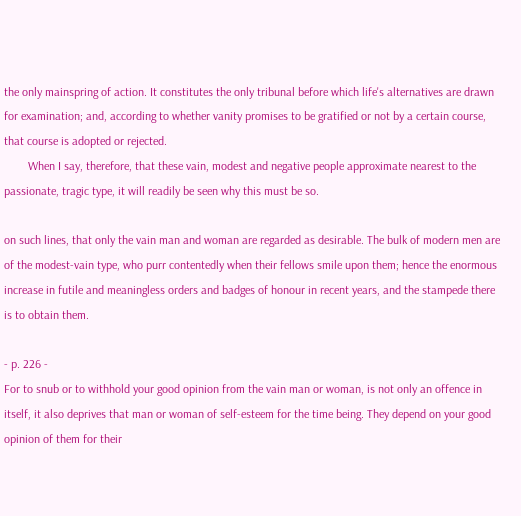the only mainspring of action. It constitutes the only tribunal before which life's alternatives are drawn for examination; and, according to whether vanity promises to be gratified or not by a certain course, that course is adopted or rejected.
        When I say, therefore, that these vain, modest and negative people approximate nearest to the passionate, tragic type, it will readily be seen why this must be so.

on such lines, that only the vain man and woman are regarded as desirable. The bulk of modern men are of the modest-vain type, who purr contentedly when their fellows smile upon them; hence the enormous increase in futile and meaningless orders and badges of honour in recent years, and the stampede there is to obtain them.

- p. 226 -
For to snub or to withhold your good opinion from the vain man or woman, is not only an offence in itself, it also deprives that man or woman of self-esteem for the time being. They depend on your good opinion of them for their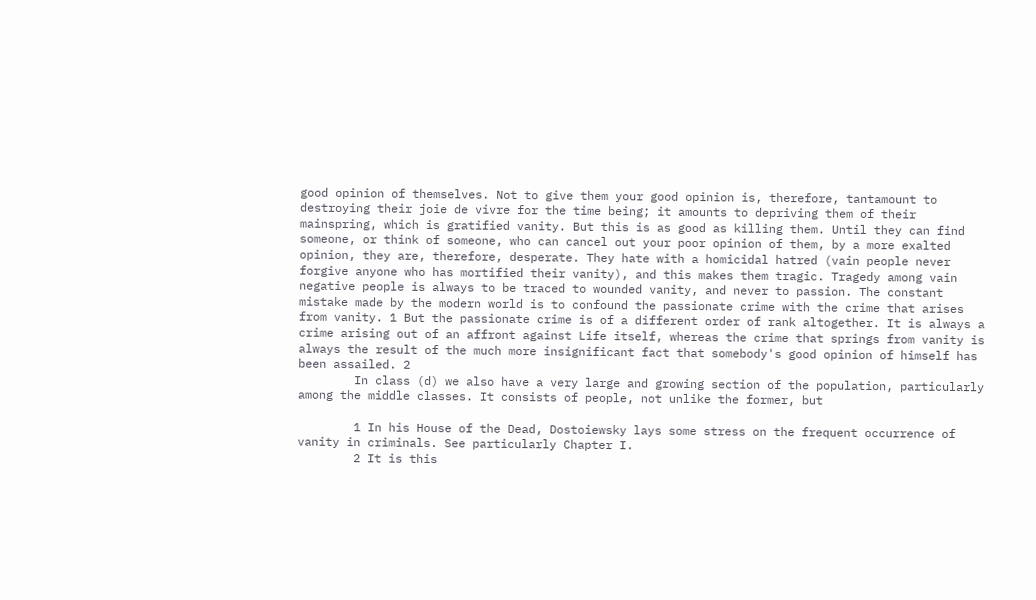good opinion of themselves. Not to give them your good opinion is, therefore, tantamount to destroying their joie de vivre for the time being; it amounts to depriving them of their mainspring, which is gratified vanity. But this is as good as killing them. Until they can find someone, or think of someone, who can cancel out your poor opinion of them, by a more exalted opinion, they are, therefore, desperate. They hate with a homicidal hatred (vain people never forgive anyone who has mortified their vanity), and this makes them tragic. Tragedy among vain negative people is always to be traced to wounded vanity, and never to passion. The constant mistake made by the modern world is to confound the passionate crime with the crime that arises from vanity. 1 But the passionate crime is of a different order of rank altogether. It is always a crime arising out of an affront against Life itself, whereas the crime that springs from vanity is always the result of the much more insignificant fact that somebody's good opinion of himself has been assailed. 2
        In class (d) we also have a very large and growing section of the population, particularly among the middle classes. It consists of people, not unlike the former, but

        1 In his House of the Dead, Dostoiewsky lays some stress on the frequent occurrence of vanity in criminals. See particularly Chapter I.
        2 It is this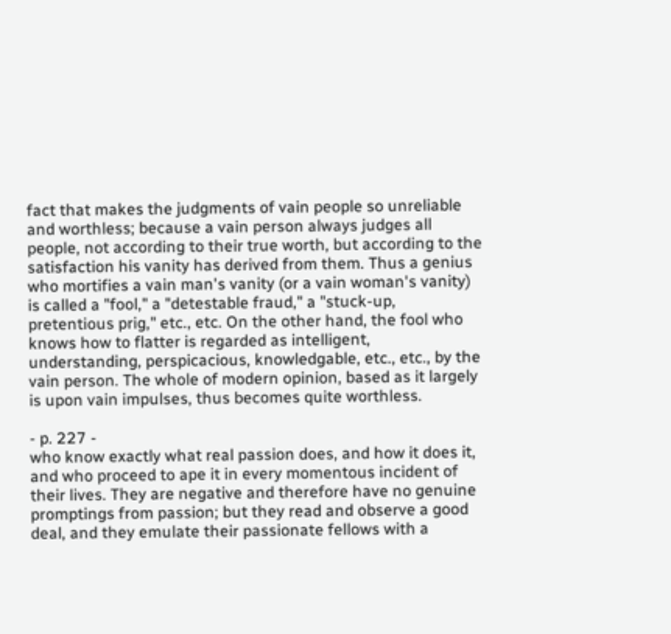fact that makes the judgments of vain people so unreliable and worthless; because a vain person always judges all people, not according to their true worth, but according to the satisfaction his vanity has derived from them. Thus a genius who mortifies a vain man's vanity (or a vain woman's vanity) is called a "fool," a "detestable fraud," a "stuck-up, pretentious prig," etc., etc. On the other hand, the fool who knows how to flatter is regarded as intelligent, understanding, perspicacious, knowledgable, etc., etc., by the vain person. The whole of modern opinion, based as it largely is upon vain impulses, thus becomes quite worthless.

- p. 227 -
who know exactly what real passion does, and how it does it, and who proceed to ape it in every momentous incident of their lives. They are negative and therefore have no genuine promptings from passion; but they read and observe a good deal, and they emulate their passionate fellows with a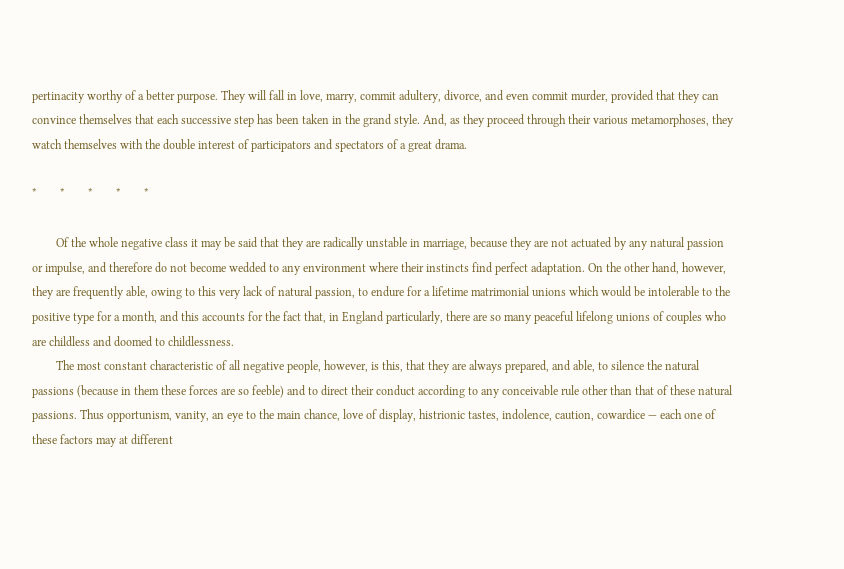pertinacity worthy of a better purpose. They will fall in love, marry, commit adultery, divorce, and even commit murder, provided that they can convince themselves that each successive step has been taken in the grand style. And, as they proceed through their various metamorphoses, they watch themselves with the double interest of participators and spectators of a great drama.

*        *        *        *        *

        Of the whole negative class it may be said that they are radically unstable in marriage, because they are not actuated by any natural passion or impulse, and therefore do not become wedded to any environment where their instincts find perfect adaptation. On the other hand, however, they are frequently able, owing to this very lack of natural passion, to endure for a lifetime matrimonial unions which would be intolerable to the positive type for a month, and this accounts for the fact that, in England particularly, there are so many peaceful lifelong unions of couples who are childless and doomed to childlessness.
        The most constant characteristic of all negative people, however, is this, that they are always prepared, and able, to silence the natural passions (because in them these forces are so feeble) and to direct their conduct according to any conceivable rule other than that of these natural passions. Thus opportunism, vanity, an eye to the main chance, love of display, histrionic tastes, indolence, caution, cowardice — each one of these factors may at different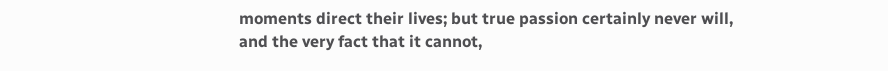moments direct their lives; but true passion certainly never will, and the very fact that it cannot,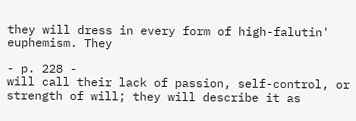they will dress in every form of high-falutin' euphemism. They

- p. 228 -
will call their lack of passion, self-control, or strength of will; they will describe it as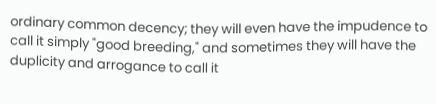ordinary common decency; they will even have the impudence to call it simply "good breeding," and sometimes they will have the duplicity and arrogance to call it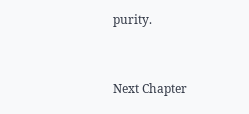purity.



Next Chapter